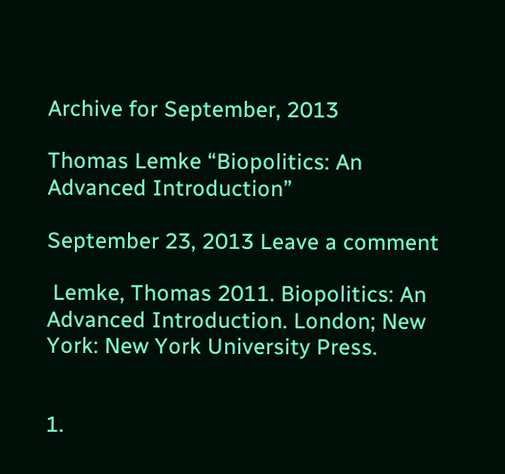Archive for September, 2013

Thomas Lemke “Biopolitics: An Advanced Introduction”

September 23, 2013 Leave a comment

 Lemke, Thomas 2011. Biopolitics: An Advanced Introduction. London; New York: New York University Press.


1.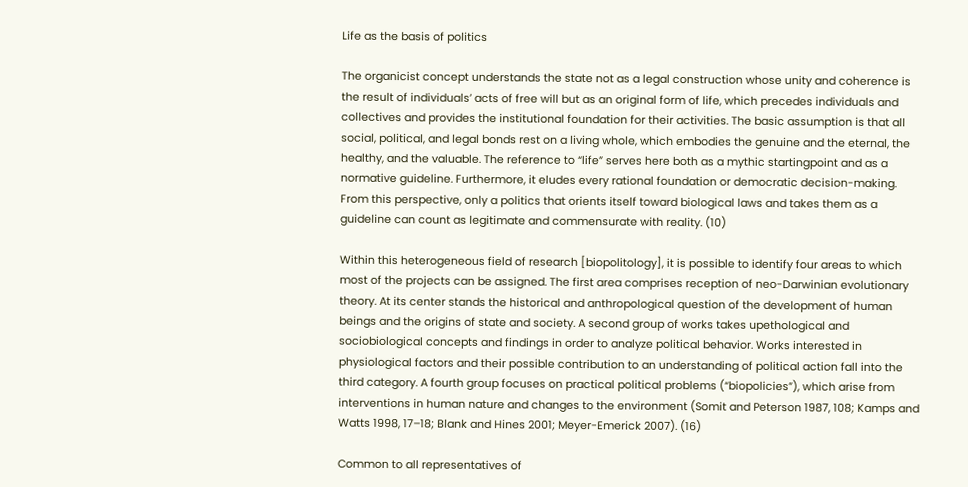Life as the basis of politics

The organicist concept understands the state not as a legal construction whose unity and coherence is the result of individuals’ acts of free will but as an original form of life, which precedes individuals and collectives and provides the institutional foundation for their activities. The basic assumption is that all social, political, and legal bonds rest on a living whole, which embodies the genuine and the eternal, the healthy, and the valuable. The reference to “life” serves here both as a mythic startingpoint and as a normative guideline. Furthermore, it eludes every rational foundation or democratic decision-making. From this perspective, only a politics that orients itself toward biological laws and takes them as a guideline can count as legitimate and commensurate with reality. (10)

Within this heterogeneous field of research [biopolitology], it is possible to identify four areas to which most of the projects can be assigned. The first area comprises reception of neo-Darwinian evolutionary theory. At its center stands the historical and anthropological question of the development of human beings and the origins of state and society. A second group of works takes upethological and sociobiological concepts and findings in order to analyze political behavior. Works interested in physiological factors and their possible contribution to an understanding of political action fall into the third category. A fourth group focuses on practical political problems (“biopolicies”), which arise from interventions in human nature and changes to the environment (Somit and Peterson 1987, 108; Kamps and Watts 1998, 17–18; Blank and Hines 2001; Meyer-Emerick 2007). (16)

Common to all representatives of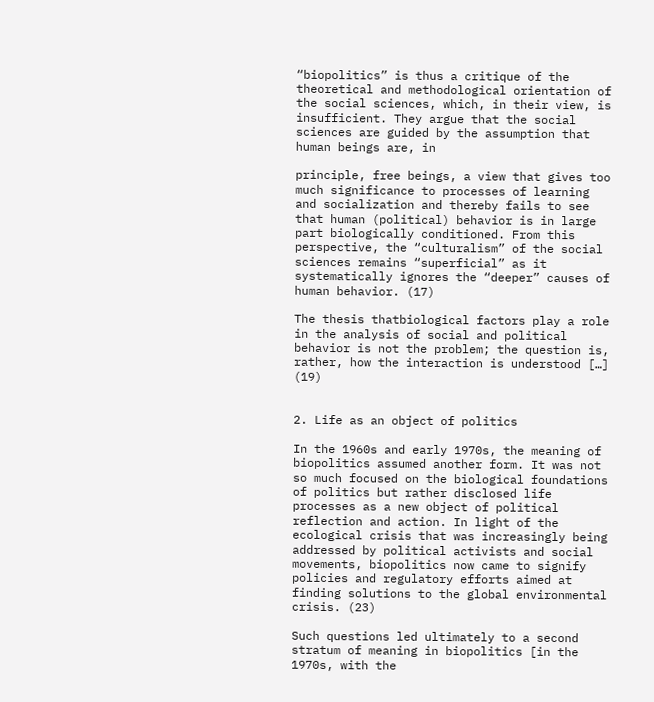“biopolitics” is thus a critique of the theoretical and methodological orientation of the social sciences, which, in their view, is insufficient. They argue that the social sciences are guided by the assumption that human beings are, in

principle, free beings, a view that gives too much significance to processes of learning and socialization and thereby fails to see that human (political) behavior is in large part biologically conditioned. From this perspective, the “culturalism” of the social sciences remains “superficial” as it systematically ignores the “deeper” causes of human behavior. (17)

The thesis thatbiological factors play a role in the analysis of social and political behavior is not the problem; the question is, rather, how the interaction is understood […] (19)


2. Life as an object of politics

In the 1960s and early 1970s, the meaning of biopolitics assumed another form. It was not so much focused on the biological foundations of politics but rather disclosed life processes as a new object of political reflection and action. In light of the ecological crisis that was increasingly being addressed by political activists and social movements, biopolitics now came to signify policies and regulatory efforts aimed at finding solutions to the global environmental crisis. (23)

Such questions led ultimately to a second stratum of meaning in biopolitics [in the 1970s, with the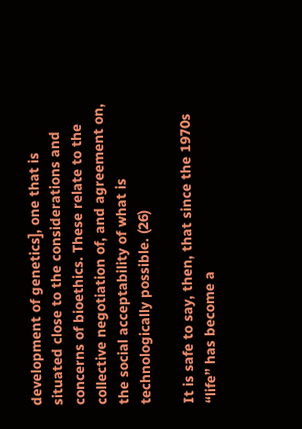development of genetics], one that is situated close to the considerations and concerns of bioethics. These relate to the collective negotiation of, and agreement on, the social acceptability of what is technologically possible. (26)

It is safe to say, then, that since the 1970s “life” has become a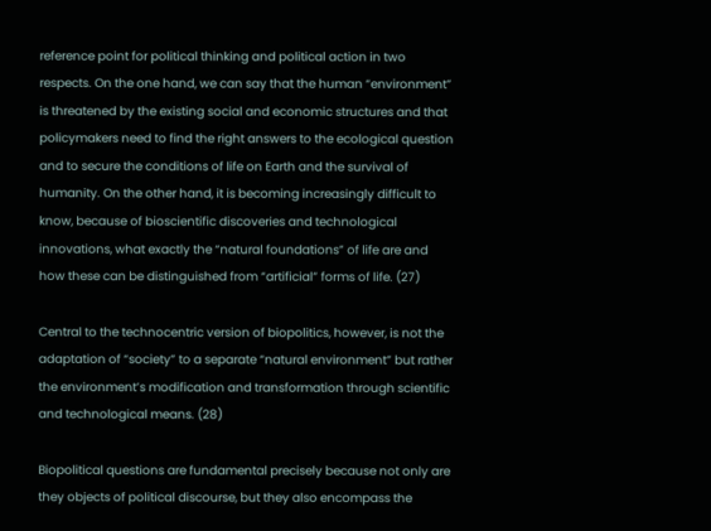reference point for political thinking and political action in two respects. On the one hand, we can say that the human “environment” is threatened by the existing social and economic structures and that policymakers need to find the right answers to the ecological question and to secure the conditions of life on Earth and the survival of humanity. On the other hand, it is becoming increasingly difficult to know, because of bioscientific discoveries and technological innovations, what exactly the “natural foundations” of life are and how these can be distinguished from “artificial” forms of life. (27)

Central to the technocentric version of biopolitics, however, is not the adaptation of “society” to a separate “natural environment” but rather the environment’s modification and transformation through scientific and technological means. (28)

Biopolitical questions are fundamental precisely because not only are they objects of political discourse, but they also encompass the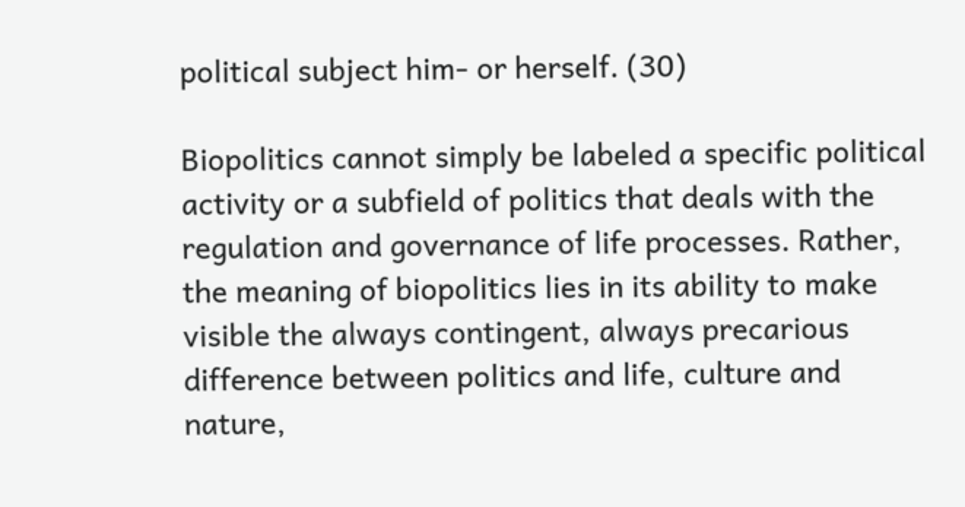political subject him- or herself. (30)

Biopolitics cannot simply be labeled a specific political activity or a subfield of politics that deals with the regulation and governance of life processes. Rather, the meaning of biopolitics lies in its ability to make visible the always contingent, always precarious difference between politics and life, culture and nature,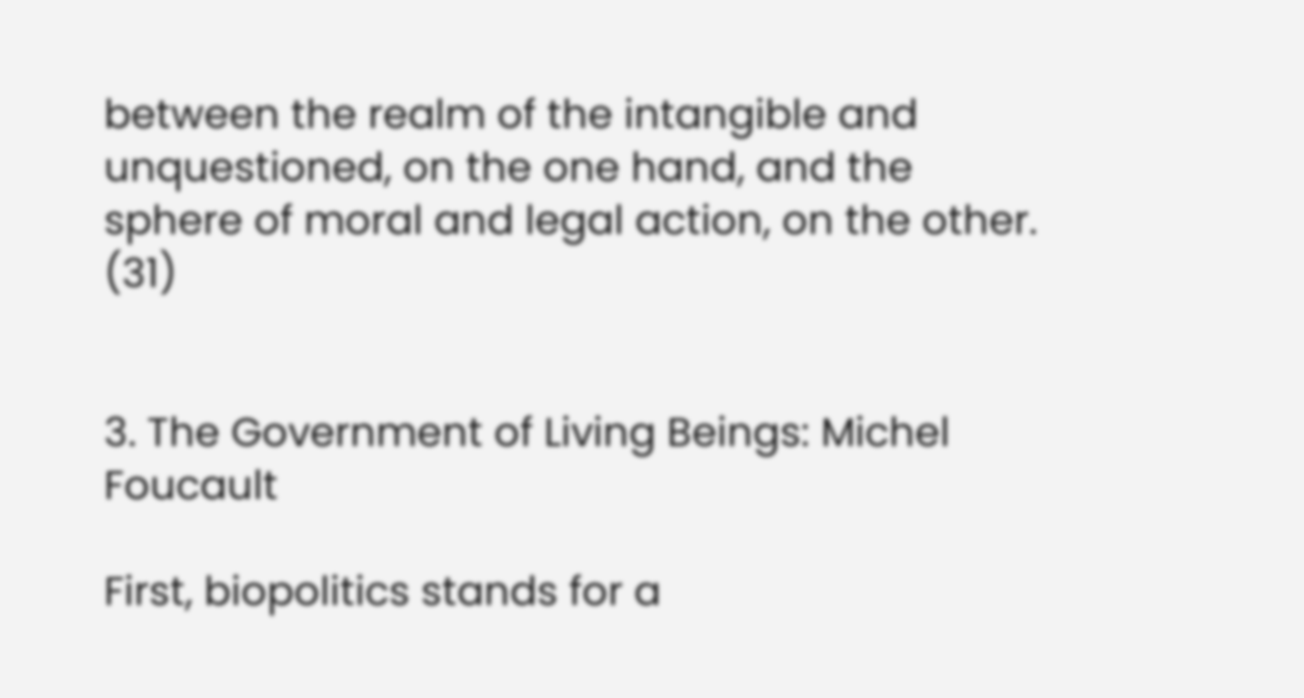between the realm of the intangible and unquestioned, on the one hand, and the sphere of moral and legal action, on the other. (31)


3. The Government of Living Beings: Michel Foucault

First, biopolitics stands for a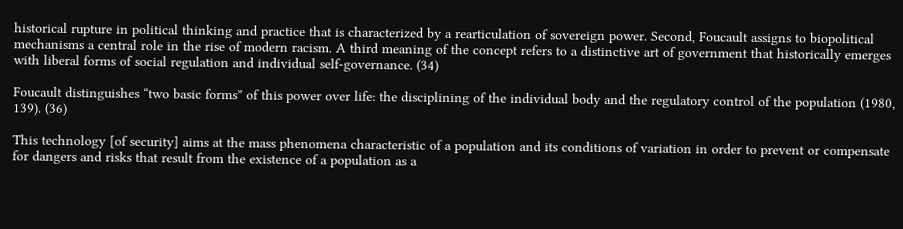historical rupture in political thinking and practice that is characterized by a rearticulation of sovereign power. Second, Foucault assigns to biopolitical mechanisms a central role in the rise of modern racism. A third meaning of the concept refers to a distinctive art of government that historically emerges with liberal forms of social regulation and individual self-governance. (34)

Foucault distinguishes “two basic forms” of this power over life: the disciplining of the individual body and the regulatory control of the population (1980, 139). (36)

This technology [of security] aims at the mass phenomena characteristic of a population and its conditions of variation in order to prevent or compensate for dangers and risks that result from the existence of a population as a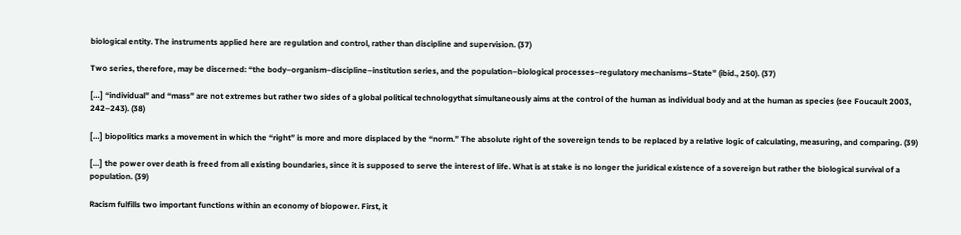biological entity. The instruments applied here are regulation and control, rather than discipline and supervision. (37)

Two series, therefore, may be discerned: “the body–organism–discipline–institution series, and the population–biological processes–regulatory mechanisms–State” (ibid., 250). (37)

[…] “individual” and “mass” are not extremes but rather two sides of a global political technologythat simultaneously aims at the control of the human as individual body and at the human as species (see Foucault 2003, 242–243). (38)

[…] biopolitics marks a movement in which the “right” is more and more displaced by the “norm.” The absolute right of the sovereign tends to be replaced by a relative logic of calculating, measuring, and comparing. (39)

[…] the power over death is freed from all existing boundaries, since it is supposed to serve the interest of life. What is at stake is no longer the juridical existence of a sovereign but rather the biological survival of a population. (39)

Racism fulfills two important functions within an economy of biopower. First, it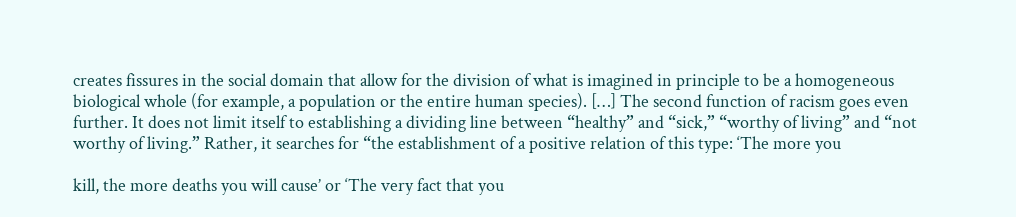creates fissures in the social domain that allow for the division of what is imagined in principle to be a homogeneous biological whole (for example, a population or the entire human species). […] The second function of racism goes even further. It does not limit itself to establishing a dividing line between “healthy” and “sick,” “worthy of living” and “not worthy of living.” Rather, it searches for “the establishment of a positive relation of this type: ‘The more you

kill, the more deaths you will cause’ or ‘The very fact that you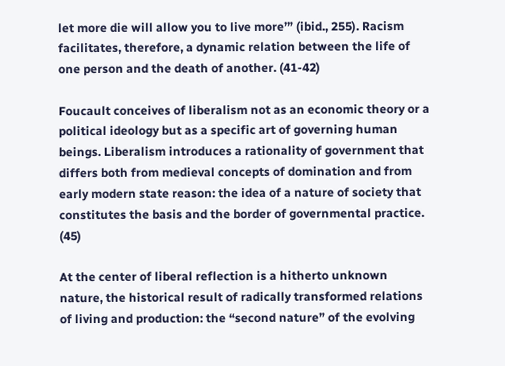let more die will allow you to live more’” (ibid., 255). Racism facilitates, therefore, a dynamic relation between the life of one person and the death of another. (41-42)

Foucault conceives of liberalism not as an economic theory or a political ideology but as a specific art of governing human beings. Liberalism introduces a rationality of government that differs both from medieval concepts of domination and from early modern state reason: the idea of a nature of society that constitutes the basis and the border of governmental practice. (45)

At the center of liberal reflection is a hitherto unknown nature, the historical result of radically transformed relations of living and production: the “second nature” of the evolving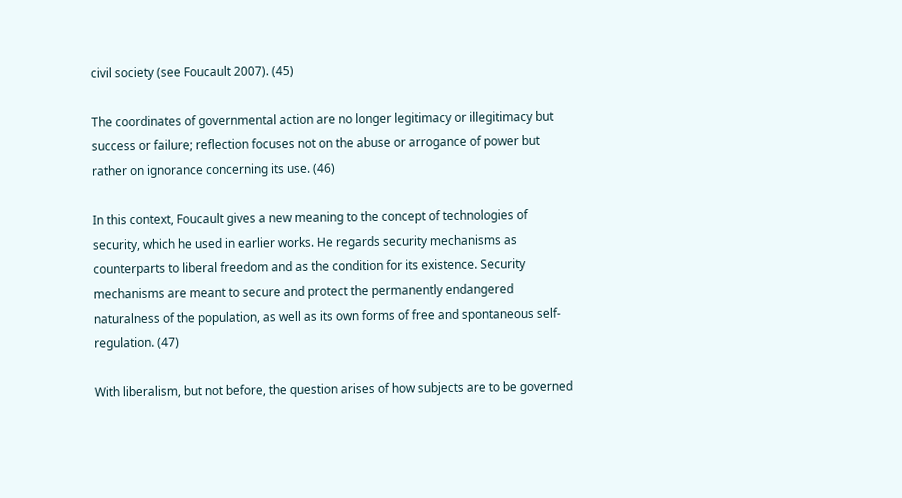civil society (see Foucault 2007). (45)

The coordinates of governmental action are no longer legitimacy or illegitimacy but success or failure; reflection focuses not on the abuse or arrogance of power but rather on ignorance concerning its use. (46)

In this context, Foucault gives a new meaning to the concept of technologies of security, which he used in earlier works. He regards security mechanisms as counterparts to liberal freedom and as the condition for its existence. Security mechanisms are meant to secure and protect the permanently endangered naturalness of the population, as well as its own forms of free and spontaneous self-regulation. (47)

With liberalism, but not before, the question arises of how subjects are to be governed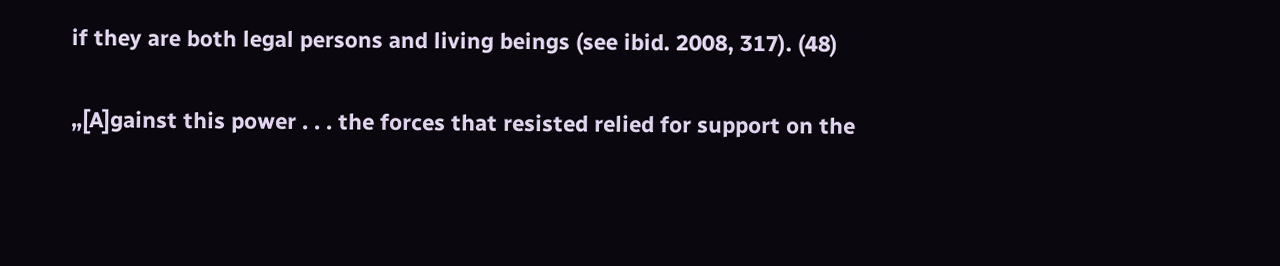if they are both legal persons and living beings (see ibid. 2008, 317). (48)

„[A]gainst this power . . . the forces that resisted relied for support on the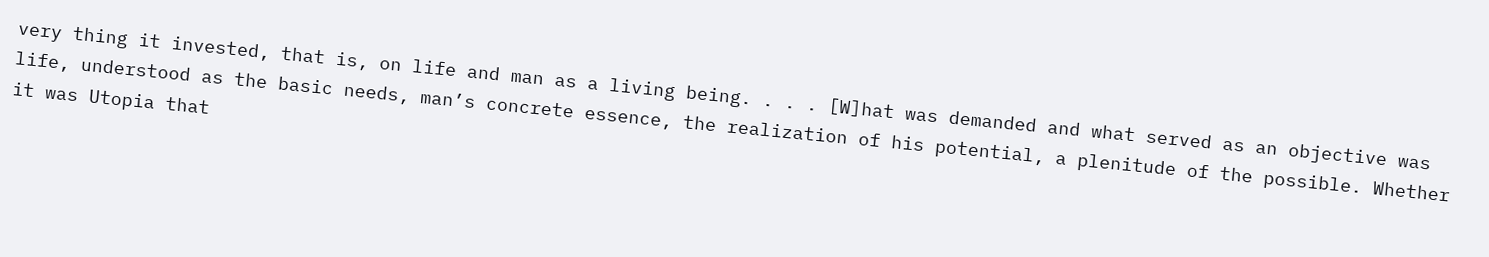very thing it invested, that is, on life and man as a living being. . . . [W]hat was demanded and what served as an objective was life, understood as the basic needs, man’s concrete essence, the realization of his potential, a plenitude of the possible. Whether it was Utopia that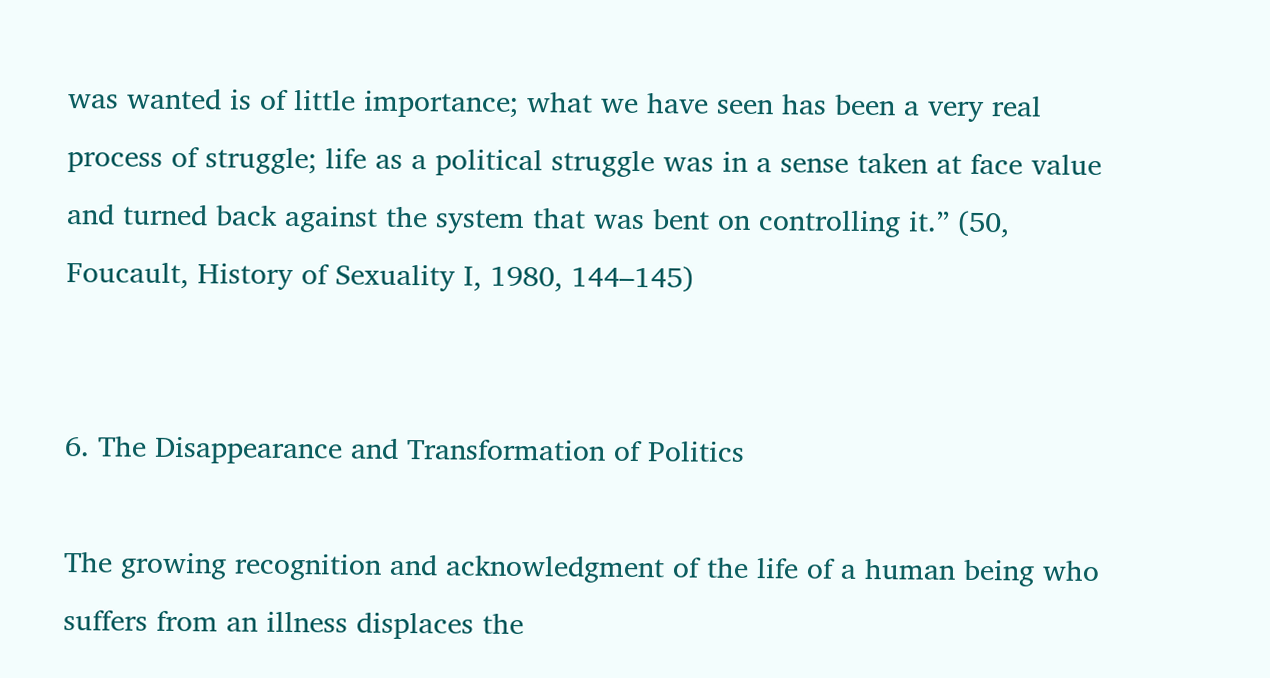was wanted is of little importance; what we have seen has been a very real process of struggle; life as a political struggle was in a sense taken at face value and turned back against the system that was bent on controlling it.” (50, Foucault, History of Sexuality I, 1980, 144–145)


6. The Disappearance and Transformation of Politics

The growing recognition and acknowledgment of the life of a human being who suffers from an illness displaces the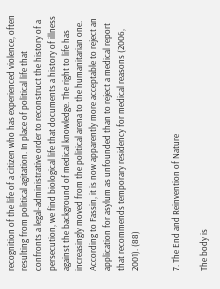recognition of the life of a citizen who has experienced violence, often resulting from political agitation. In place of political life that confronts a legal-administrative order to reconstruct the history of a persecution, we find biological life that documents a history of illness against the background of medical knowledge. The right to life has increasingly moved from the political arena to the humanitarian one. According to Fassin, it is now apparently more acceptable to reject an application for asylum as unfounded than to reject a medical report that recommends temporary residency for medical reasons (2006, 2001). (88)


7. The End and Reinvention of Nature

The body is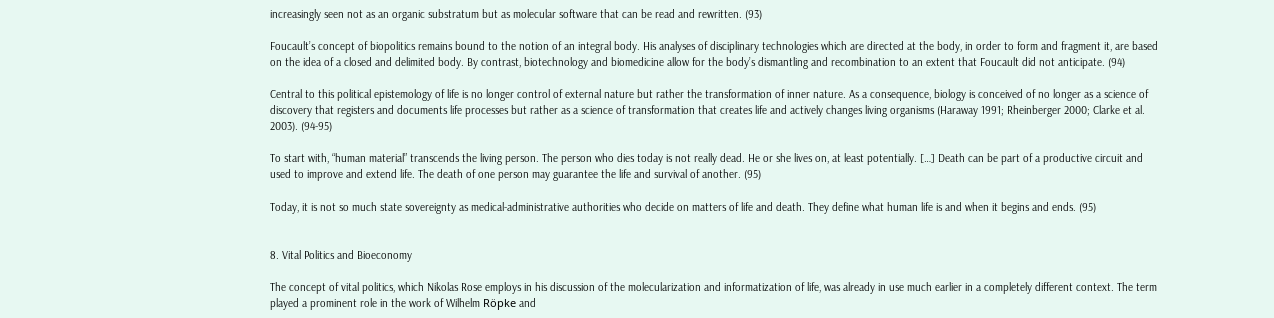increasingly seen not as an organic substratum but as molecular software that can be read and rewritten. (93)

Foucault’s concept of biopolitics remains bound to the notion of an integral body. His analyses of disciplinary technologies which are directed at the body, in order to form and fragment it, are based on the idea of a closed and delimited body. By contrast, biotechnology and biomedicine allow for the body’s dismantling and recombination to an extent that Foucault did not anticipate. (94)

Central to this political epistemology of life is no longer control of external nature but rather the transformation of inner nature. As a consequence, biology is conceived of no longer as a science of discovery that registers and documents life processes but rather as a science of transformation that creates life and actively changes living organisms (Haraway 1991; Rheinberger 2000; Clarke et al. 2003). (94-95)

To start with, “human material” transcends the living person. The person who dies today is not really dead. He or she lives on, at least potentially. […] Death can be part of a productive circuit and used to improve and extend life. The death of one person may guarantee the life and survival of another. (95)

Today, it is not so much state sovereignty as medical-administrative authorities who decide on matters of life and death. They define what human life is and when it begins and ends. (95)


8. Vital Politics and Bioeconomy

The concept of vital politics, which Nikolas Rose employs in his discussion of the molecularization and informatization of life, was already in use much earlier in a completely different context. The term played a prominent role in the work of Wilhelm Röpke and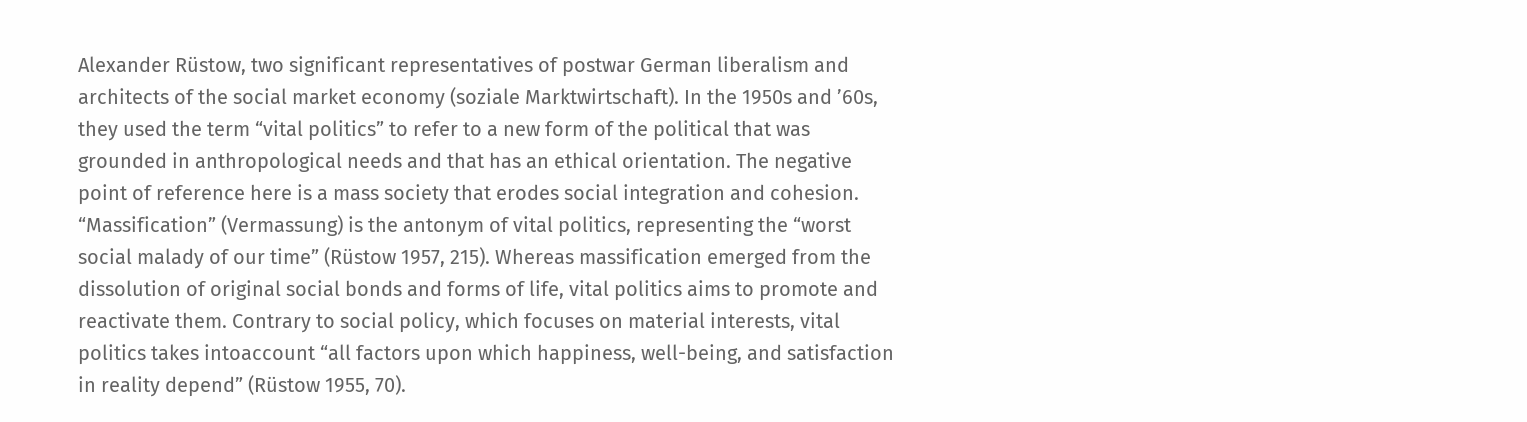Alexander Rüstow, two significant representatives of postwar German liberalism and architects of the social market economy (soziale Marktwirtschaft). In the 1950s and ’60s, they used the term “vital politics” to refer to a new form of the political that was grounded in anthropological needs and that has an ethical orientation. The negative point of reference here is a mass society that erodes social integration and cohesion. “Massification” (Vermassung) is the antonym of vital politics, representing the “worst social malady of our time” (Rüstow 1957, 215). Whereas massification emerged from the dissolution of original social bonds and forms of life, vital politics aims to promote and reactivate them. Contrary to social policy, which focuses on material interests, vital politics takes intoaccount “all factors upon which happiness, well-being, and satisfaction in reality depend” (Rüstow 1955, 70).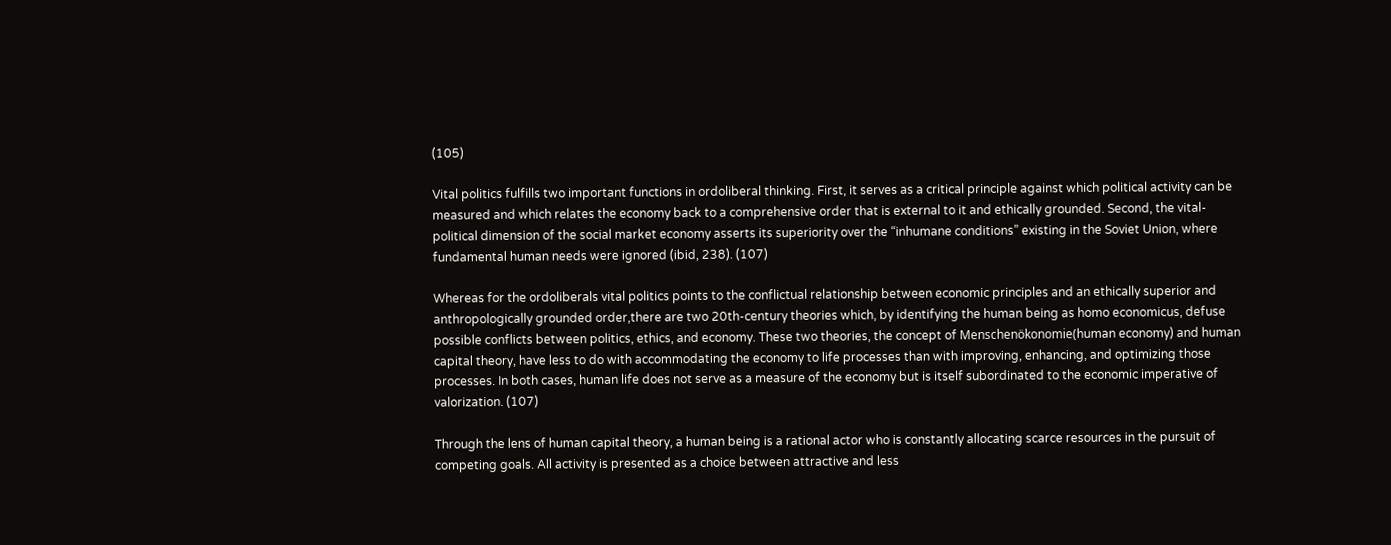(105)

Vital politics fulfills two important functions in ordoliberal thinking. First, it serves as a critical principle against which political activity can be measured and which relates the economy back to a comprehensive order that is external to it and ethically grounded. Second, the vital-political dimension of the social market economy asserts its superiority over the “inhumane conditions” existing in the Soviet Union, where fundamental human needs were ignored (ibid, 238). (107)

Whereas for the ordoliberals vital politics points to the conflictual relationship between economic principles and an ethically superior and anthropologically grounded order,there are two 20th-century theories which, by identifying the human being as homo economicus, defuse possible conflicts between politics, ethics, and economy. These two theories, the concept of Menschenökonomie(human economy) and human capital theory, have less to do with accommodating the economy to life processes than with improving, enhancing, and optimizing those processes. In both cases, human life does not serve as a measure of the economy but is itself subordinated to the economic imperative of valorization. (107)

Through the lens of human capital theory, a human being is a rational actor who is constantly allocating scarce resources in the pursuit of competing goals. All activity is presented as a choice between attractive and less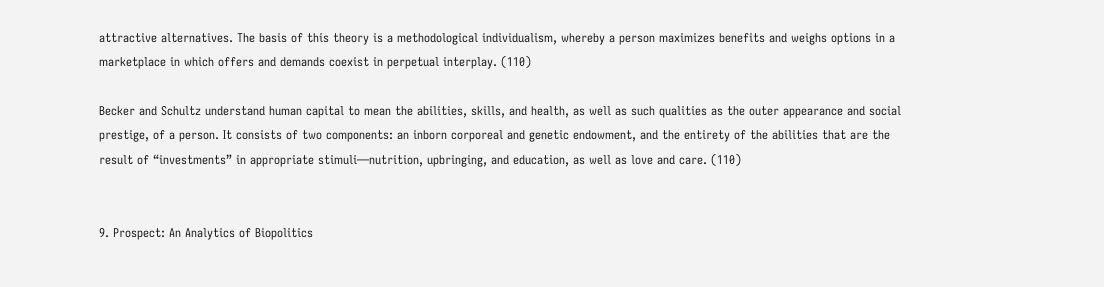attractive alternatives. The basis of this theory is a methodological individualism, whereby a person maximizes benefits and weighs options in a marketplace in which offers and demands coexist in perpetual interplay. (110)

Becker and Schultz understand human capital to mean the abilities, skills, and health, as well as such qualities as the outer appearance and social prestige, of a person. It consists of two components: an inborn corporeal and genetic endowment, and the entirety of the abilities that are the result of “investments” in appropriate stimuli—nutrition, upbringing, and education, as well as love and care. (110)


9. Prospect: An Analytics of Biopolitics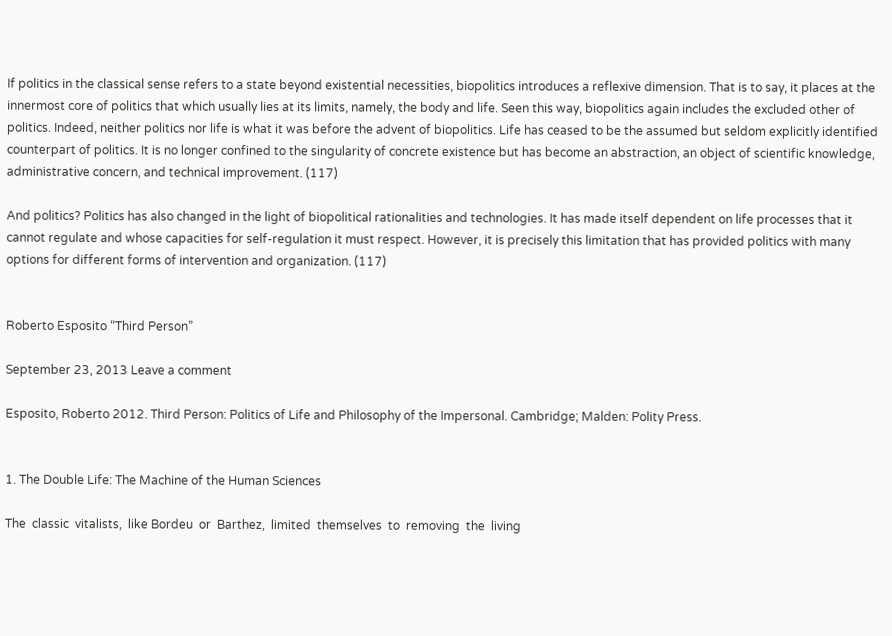If politics in the classical sense refers to a state beyond existential necessities, biopolitics introduces a reflexive dimension. That is to say, it places at the innermost core of politics that which usually lies at its limits, namely, the body and life. Seen this way, biopolitics again includes the excluded other of politics. Indeed, neither politics nor life is what it was before the advent of biopolitics. Life has ceased to be the assumed but seldom explicitly identified counterpart of politics. It is no longer confined to the singularity of concrete existence but has become an abstraction, an object of scientific knowledge, administrative concern, and technical improvement. (117)

And politics? Politics has also changed in the light of biopolitical rationalities and technologies. It has made itself dependent on life processes that it cannot regulate and whose capacities for self-regulation it must respect. However, it is precisely this limitation that has provided politics with many options for different forms of intervention and organization. (117)


Roberto Esposito “Third Person”

September 23, 2013 Leave a comment

Esposito, Roberto 2012. Third Person: Politics of Life and Philosophy of the Impersonal. Cambridge; Malden: Polity Press.


1. The Double Life: The Machine of the Human Sciences

The  classic  vitalists,  like Bordeu  or  Barthez,  limited  themselves  to  removing  the  living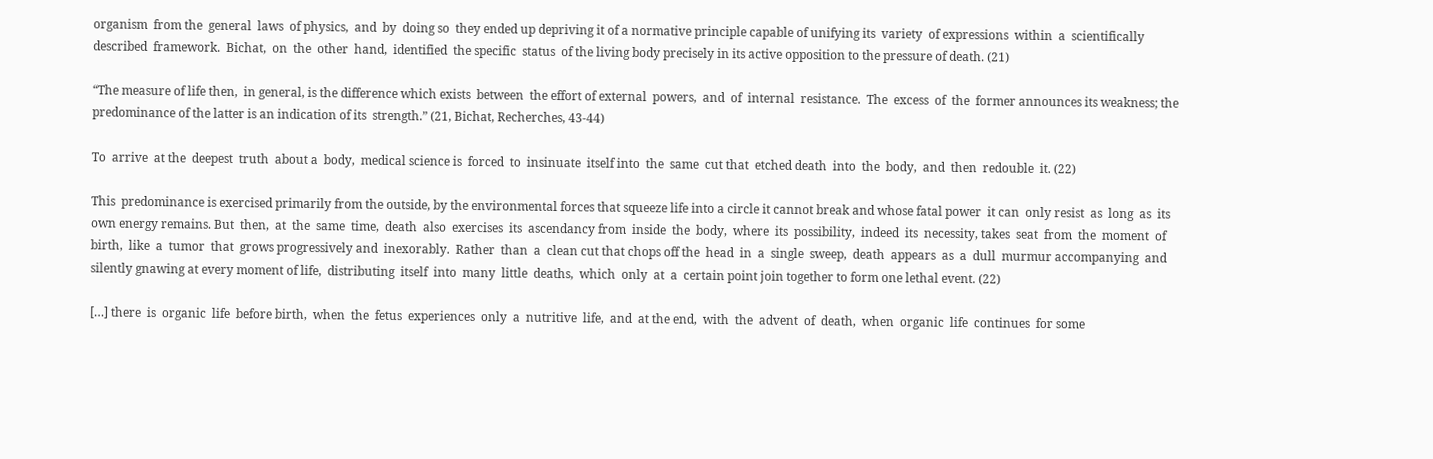organism  from the  general  laws  of physics,  and  by  doing so  they ended up depriving it of a normative principle capable of unifying its  variety  of expressions  within  a  scientifically  described  framework.  Bichat,  on  the  other  hand,  identified  the specific  status  of the living body precisely in its active opposition to the pressure of death. (21)

“The measure of life then,  in general, is the difference which exists  between  the effort of external  powers,  and  of  internal  resistance.  The  excess  of  the  former announces its weakness; the predominance of the latter is an indication of its  strength.” (21, Bichat, Recherches, 43-44)

To  arrive  at the  deepest  truth  about a  body,  medical science is  forced  to  insinuate  itself into  the  same  cut that  etched death  into  the  body,  and  then  redouble  it. (22)

This  predominance is exercised primarily from the outside, by the environmental forces that squeeze life into a circle it cannot break and whose fatal power  it can  only resist  as  long  as  its  own energy remains. But  then,  at  the  same  time,  death  also  exercises  its  ascendancy from  inside  the  body,  where  its  possibility,  indeed  its  necessity, takes  seat  from  the  moment  of  birth,  like  a  tumor  that  grows progressively and  inexorably.  Rather  than  a  clean cut that chops off the  head  in  a  single  sweep,  death  appears  as  a  dull  murmur accompanying  and silently gnawing at every moment of life,  distributing  itself  into  many  little  deaths,  which  only  at  a  certain point join together to form one lethal event. (22)

[…] there  is  organic  life  before birth,  when  the  fetus  experiences  only  a  nutritive  life,  and  at the end,  with  the  advent  of  death,  when  organic  life  continues  for some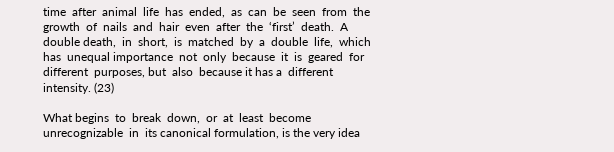time  after  animal  life  has  ended,  as  can  be  seen  from  the growth  of  nails  and  hair  even  after  the  ‘first’  death.  A  double death,  in  short,  is  matched  by  a  double  life,  which has  unequal importance  not  only  because  it  is  geared  for  different  purposes, but  also  because it has a  different intensity. (23)

What begins  to  break  down,  or  at  least  become  unrecognizable  in  its canonical formulation, is the very idea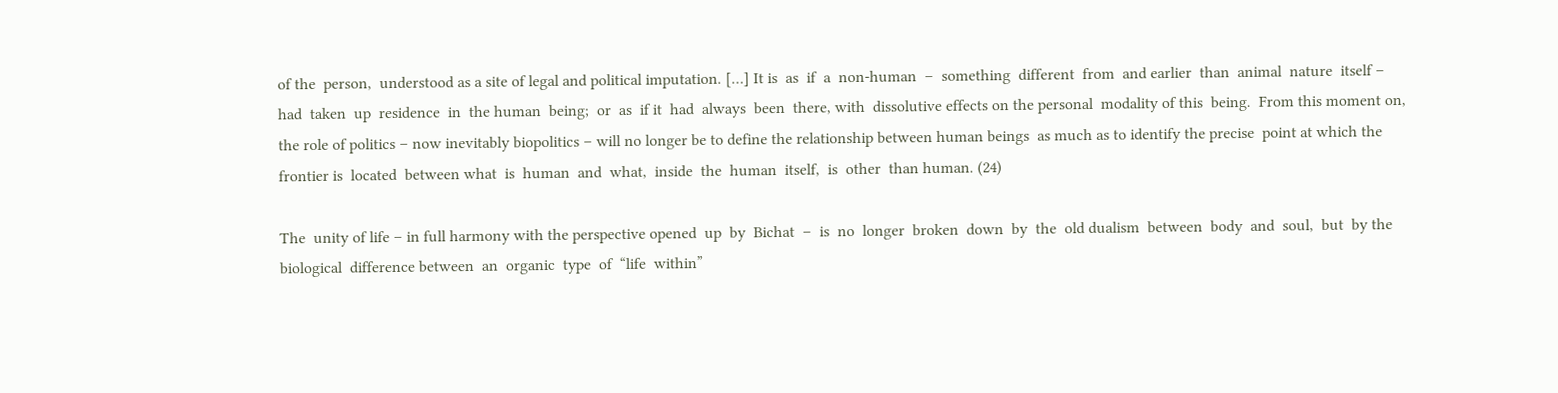of the  person,  understood as a site of legal and political imputation. […] It is  as  if  a  non-human  –  something  different  from  and earlier  than  animal  nature  itself –  had  taken  up  residence  in  the human  being;  or  as  if it  had  always  been  there, with  dissolutive effects on the personal  modality of this  being.  From this moment on, the role of politics – now inevitably biopolitics – will no longer be to define the relationship between human beings  as much as to identify the precise  point at which the frontier is  located  between what  is  human  and  what,  inside  the  human  itself,  is  other  than human. (24)

The  unity of life – in full harmony with the perspective opened  up  by  Bichat  –  is  no  longer  broken  down  by  the  old dualism  between  body  and  soul,  but  by the  biological  difference between  an  organic  type  of  “life  within”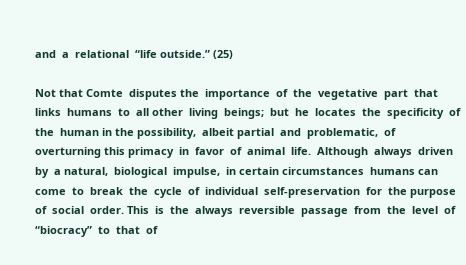and  a  relational  “life outside.” (25)

Not that Comte  disputes the  importance  of  the  vegetative  part  that  links  humans  to  all other  living  beings;  but  he  locates  the  specificity  of the  human in the possibility,  albeit partial  and  problematic,  of overturning this primacy  in  favor  of  animal  life.  Although  always  driven  by  a natural,  biological  impulse,  in certain circumstances  humans can come  to  break  the  cycle  of  individual  self-preservation  for  the purpose  of  social  order. This  is  the  always  reversible  passage  from  the  level  of  “biocracy”  to  that  of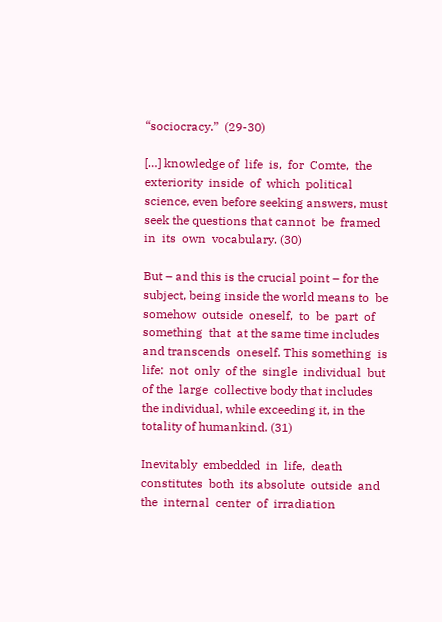“sociocracy.”  (29-30)

[…] knowledge of  life  is,  for  Comte,  the  exteriority  inside  of  which  political science, even before seeking answers, must seek the questions that cannot  be  framed  in  its  own  vocabulary. (30)

But – and this is the crucial point – for the subject, being inside the world means to  be  somehow  outside  oneself,  to  be  part  of  something  that  at the same time includes and transcends  oneself. This something  is life:  not  only  of the  single  individual  but  of the  large  collective body that includes the individual, while exceeding it, in the totality of humankind. (31)

Inevitably  embedded  in  life,  death  constitutes  both  its absolute  outside  and  the  internal  center  of  irradiation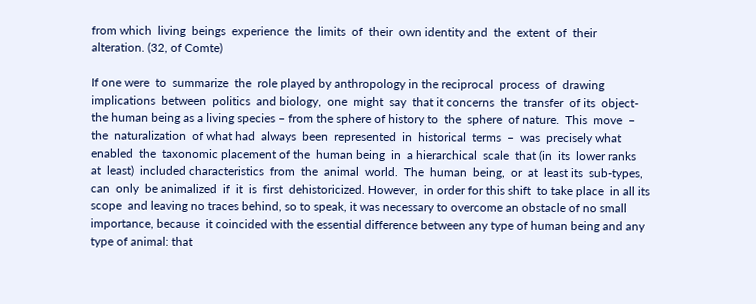from which  living  beings  experience  the  limits  of  their  own identity and  the  extent  of  their  alteration. (32, of Comte)

If one were  to  summarize  the  role played by anthropology in the reciprocal  process  of  drawing  implications  between  politics  and biology,  one  might  say  that it concerns  the  transfer  of its  object- the human being as a living species – from the sphere of history to  the  sphere  of nature.  This  move  –  the  naturalization  of what had  always  been  represented  in  historical  terms  –  was  precisely what enabled  the  taxonomic placement of the  human being  in  a hierarchical  scale  that (in  its  lower ranks  at  least)  included characteristics  from  the  animal  world.  The  human  being,  or  at  least its  sub-types,  can  only  be animalized  if  it  is  first  dehistoricized. However,  in order for this shift  to take place  in all its scope  and leaving no traces behind, so to speak, it was necessary to overcome an obstacle of no small importance, because  it coincided with the essential difference between any type of human being and any type of animal: that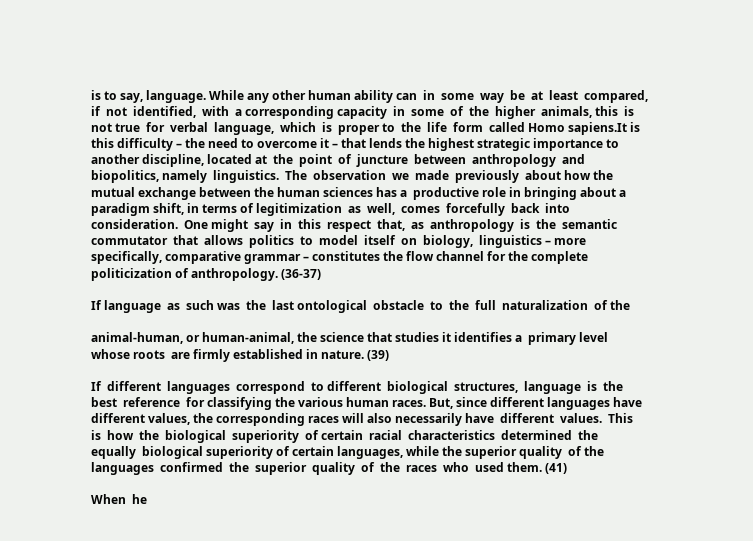is to say, language. While any other human ability can  in  some  way  be  at  least  compared,  if  not  identified,  with  a corresponding capacity  in  some  of  the  higher  animals, this  is  not true  for  verbal  language,  which  is  proper to  the  life  form  called Homo sapiens.It is this difficulty – the need to overcome it – that lends the highest strategic importance to another discipline, located at  the  point  of  juncture  between  anthropology  and  biopolitics, namely  linguistics.  The  observation  we  made  previously  about how the mutual exchange between the human sciences has a  productive role in bringing about a paradigm shift, in terms of legitimization  as  well,  comes  forcefully  back  into  consideration.  One might  say  in  this  respect  that,  as  anthropology  is  the  semantic commutator  that  allows  politics  to  model  itself  on  biology,  linguistics – more specifically, comparative grammar – constitutes the flow channel for the complete politicization of anthropology. (36-37)

If language  as  such was  the  last ontological  obstacle  to  the  full  naturalization  of the

animal-human, or human-animal, the science that studies it identifies a  primary level whose roots  are firmly established in nature. (39)

If  different  languages  correspond  to different  biological  structures,  language  is  the  best  reference  for classifying the various human races. But, since different languages have different values, the corresponding races will also necessarily have  different  values.  This  is  how  the  biological  superiority  of certain  racial  characteristics  determined  the  equally  biological superiority of certain languages, while the superior quality  of the languages  confirmed  the  superior  quality  of  the  races  who  used them. (41)

When  he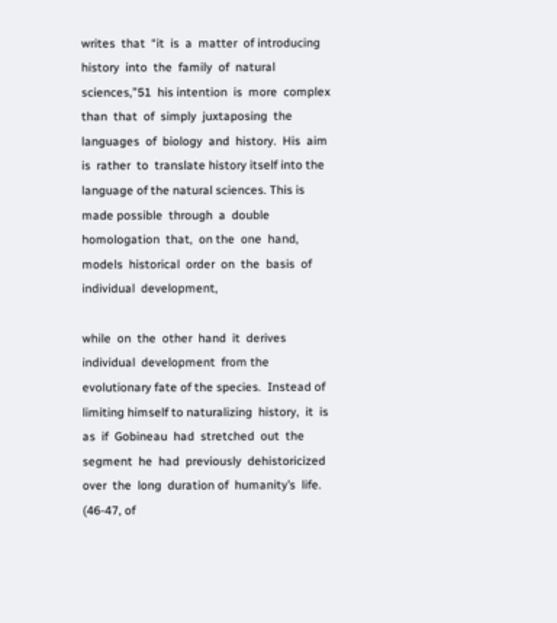writes  that  “it  is  a  matter  of introducing  history  into  the  family  of  natural  sciences,”51  his intention  is  more  complex  than  that  of  simply  juxtaposing  the languages  of  biology  and  history.  His  aim  is  rather  to  translate history itself into the language of the natural sciences. This is made possible  through  a  double  homologation  that,  on the  one  hand, models  historical  order  on  the  basis  of  individual  development,

while  on  the  other  hand  it  derives  individual  development  from the evolutionary fate of the species.  Instead of limiting himself to naturalizing  history,  it  is  as  if  Gobineau  had  stretched  out  the segment  he  had  previously  dehistoricized  over  the  long  duration of  humanity’s  life. (46-47, of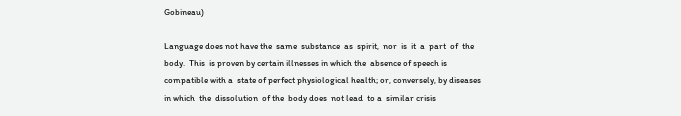Gobineau)

Language does not have the  same  substance  as  spirit,  nor  is  it  a  part  of  the  body.  This  is proven by certain illnesses in which the  absence of speech is compatible with a  state of perfect physiological health; or, conversely, by diseases in which  the  dissolution  of the  body does  not lead  to a  similar crisis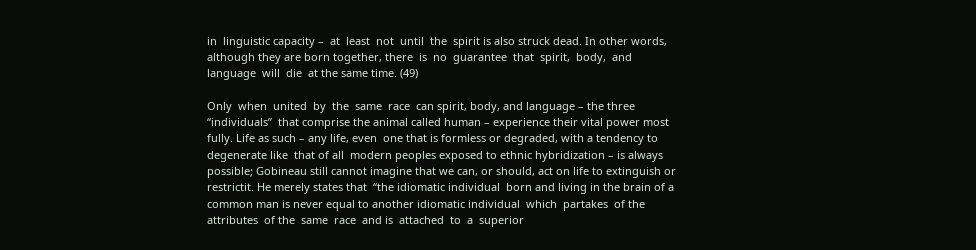in  linguistic capacity –  at  least  not  until  the  spirit is also struck dead. In other words, although they are born together, there  is  no  guarantee  that  spirit,  body,  and  language  will  die  at the same time. (49)

Only  when  united  by  the  same  race  can spirit, body, and language – the three  “individuals”  that comprise the animal called human – experience their vital power most fully. Life as such – any life, even  one that is formless or degraded, with a tendency to degenerate like  that of all  modern peoples exposed to ethnic hybridization – is always possible; Gobineau still cannot imagine that we can, or should, act on life to extinguish or restrictit. He merely states that  “the idiomatic individual  born and living in the brain of a common man is never equal to another idiomatic individual  which  partakes  of the  attributes  of the  same  race  and is  attached  to  a  superior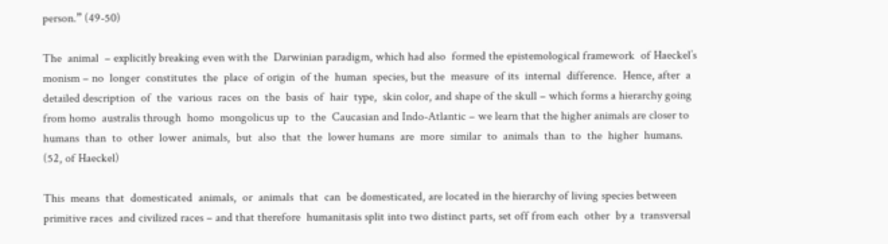person.” (49-50)

The  animal  – explicitly breaking even with the  Darwinian paradigm, which had also  formed the epistemological framework  of Haeckel’s monism – no  longer  constitutes  the  place  of origin  of the  human  species, but the  measure  of its  internal  difference.  Hence, after  a detailed description  of  the  various  races  on  the  basis  of  hair  type,  skin color, and shape of the skull – which forms a hierarchy going from homo  australis through  homo  mongolicus up  to  the  Caucasian and Indo-Atlantic – we learn that the higher animals are closer to humans  than  to  other  lower  animals,  but  also  that  the  lower humans  are  more  similar  to  animals  than  to  the  higher  humans. (52, of Haeckel)

This  means  that  domesticated  animals,  or  animals  that  can  be domesticated, are located in the hierarchy of living species between primitive races  and civilized races – and that therefore  humanitasis split into two distinct parts, set off from each  other  by a  transversal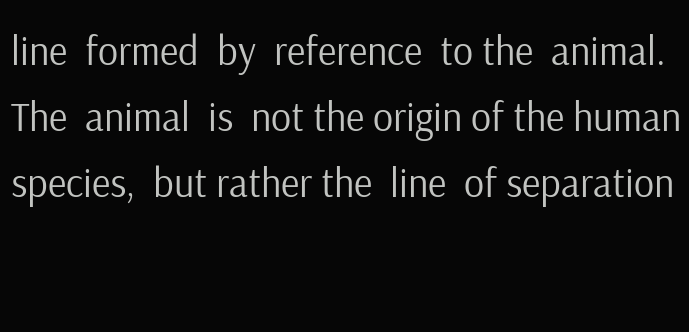line  formed  by  reference  to the  animal.  The  animal  is  not the origin of the human  species,  but rather the  line  of separation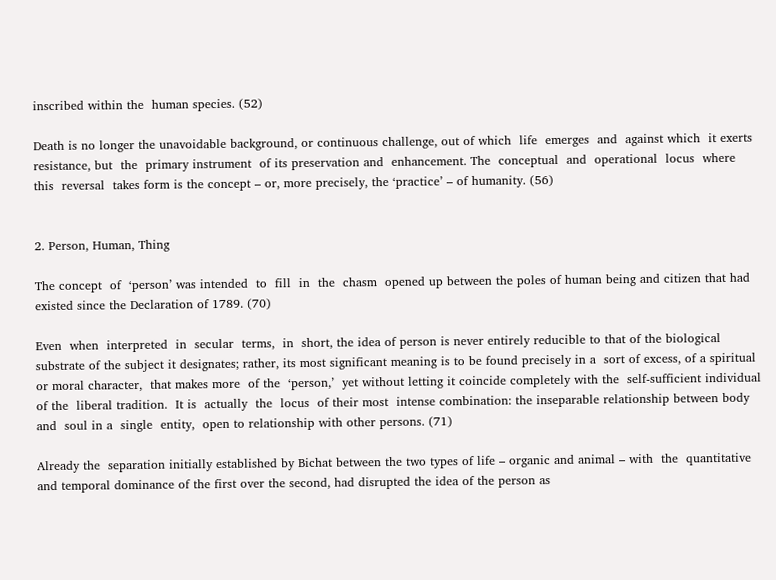inscribed within the  human species. (52)

Death is no longer the unavoidable background, or continuous challenge, out of which  life  emerges  and  against which  it exerts resistance, but  the  primary instrument  of its preservation and  enhancement. The  conceptual  and  operational  locus  where  this  reversal  takes form is the concept – or, more precisely, the ‘practice’ – of humanity. (56)


2. Person, Human, Thing

The concept  of  ‘person’ was intended  to  fill  in  the  chasm  opened up between the poles of human being and citizen that had existed since the Declaration of 1789. (70)

Even  when  interpreted  in  secular  terms,  in  short, the idea of person is never entirely reducible to that of the biological substrate of the subject it designates; rather, its most significant meaning is to be found precisely in a  sort of excess, of a spiritual or moral character,  that makes more  of the  ‘person,’  yet without letting it coincide completely with the  self-sufficient individual  of the  liberal tradition.  It is  actually  the  locus  of their most  intense combination: the inseparable relationship between body and  soul in a  single  entity,  open to relationship with other persons. (71)

Already the  separation initially established by Bichat between the two types of life – organic and animal – with  the  quantitative  and temporal dominance of the first over the second, had disrupted the idea of the person as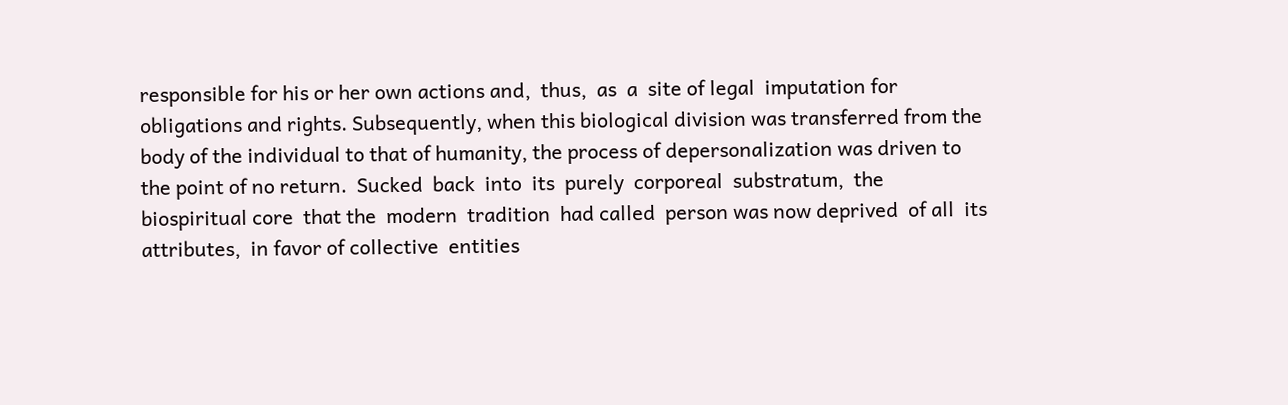responsible for his or her own actions and,  thus,  as  a  site of legal  imputation for obligations and rights. Subsequently, when this biological division was transferred from the body of the individual to that of humanity, the process of depersonalization was driven to the point of no return.  Sucked  back  into  its  purely  corporeal  substratum,  the biospiritual core  that the  modern  tradition  had called  person was now deprived  of all  its  attributes,  in favor of collective  entities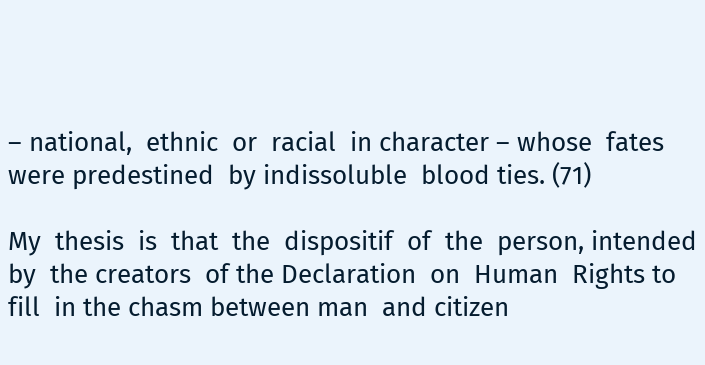– national,  ethnic  or  racial  in character – whose  fates were predestined  by indissoluble  blood ties. (71)

My  thesis  is  that  the  dispositif  of  the  person, intended  by  the creators  of the Declaration  on  Human  Rights to fill  in the chasm between man  and citizen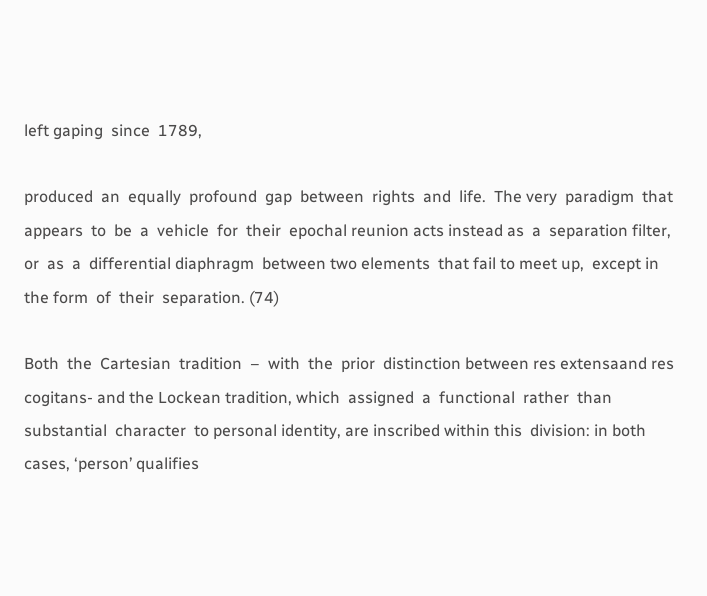left gaping  since  1789,

produced  an  equally  profound  gap  between  rights  and  life.  The very  paradigm  that  appears  to  be  a  vehicle  for  their  epochal reunion acts instead as  a  separation filter,  or  as  a  differential diaphragm  between two elements  that fail to meet up,  except in the form  of  their  separation. (74)

Both  the  Cartesian  tradition  –  with  the  prior  distinction between res extensaand res cogitans- and the Lockean tradition, which  assigned  a  functional  rather  than  substantial  character  to personal identity, are inscribed within this  division: in both cases, ‘person’ qualifies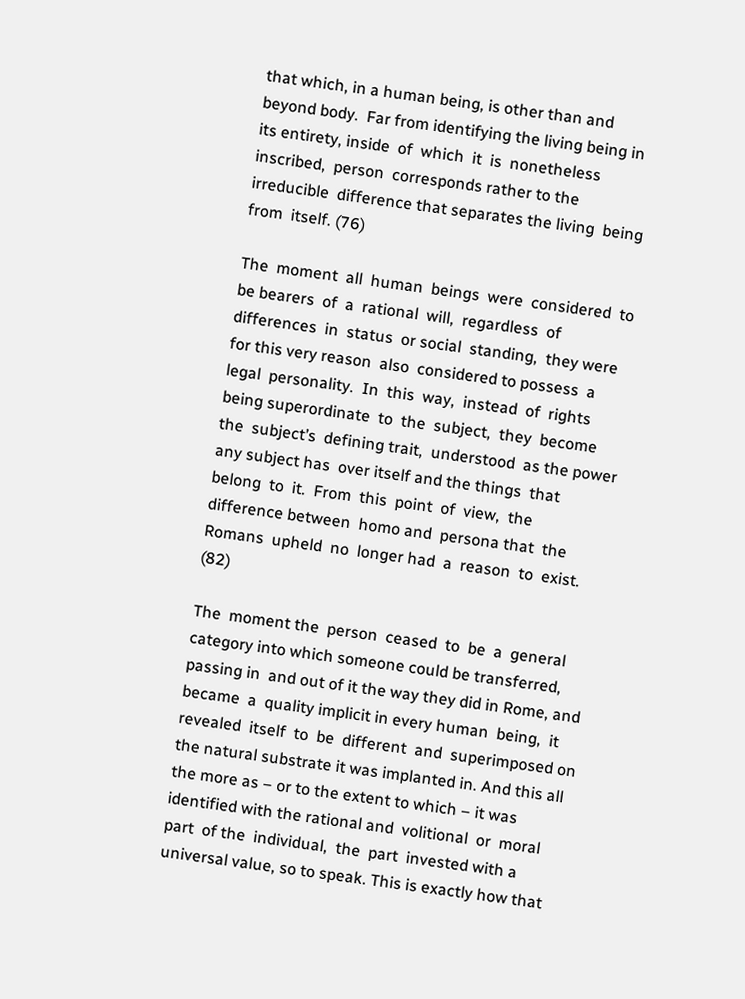that which, in a human being, is other than and beyond body.  Far from identifying the living being in its entirety, inside  of  which  it  is  nonetheless  inscribed,  person  corresponds rather to the irreducible  difference that separates the living  being from  itself. (76)

The  moment  all  human  beings  were  considered  to  be bearers  of  a  rational  will,  regardless  of  differences  in  status  or social  standing,  they were for this very reason  also  considered to possess  a  legal  personality.  In  this  way,  instead  of  rights  being superordinate  to  the  subject,  they  become  the  subject’s  defining trait,  understood  as the power any subject has  over itself and the things  that  belong  to  it.  From  this  point  of  view,  the  difference between  homo and  persona that  the  Romans  upheld  no  longer had  a  reason  to  exist. (82)

The  moment the  person  ceased  to  be  a  general  category into which someone could be transferred, passing in  and out of it the way they did in Rome, and  became  a  quality implicit in every human  being,  it  revealed  itself  to  be  different  and  superimposed on the natural substrate it was implanted in. And this all the more as – or to the extent to which – it was identified with the rational and  volitional  or  moral  part  of the  individual,  the  part  invested with a universal value, so to speak. This is exactly how that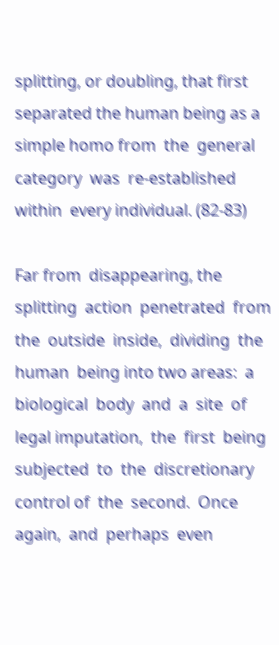splitting, or doubling, that first separated the human being as a simple homo from  the  general  category  was  re-established  within  every individual. (82-83)

Far from  disappearing, the splitting  action  penetrated  from  the  outside  inside,  dividing  the human  being into two areas:  a  biological  body  and  a  site  of legal imputation,  the  first  being  subjected  to  the  discretionary  control of  the  second.  Once  again,  and  perhaps  even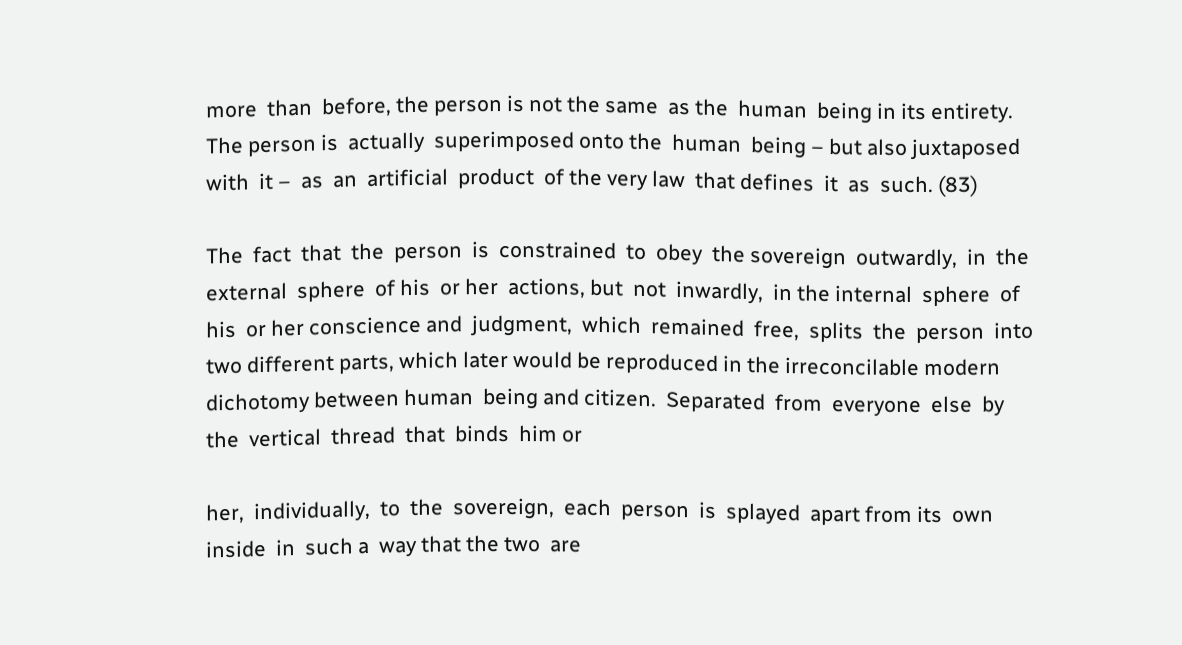more  than  before, the person is not the same  as the  human  being in its entirety. The person is  actually  superimposed onto the  human  being – but also juxtaposed  with  it –  as  an  artificial  product  of the very law  that defines  it  as  such. (83)

The  fact  that  the  person  is  constrained  to  obey  the sovereign  outwardly,  in  the external  sphere  of his  or her  actions, but  not  inwardly,  in the internal  sphere  of his  or her conscience and  judgment,  which  remained  free,  splits  the  person  into  two different parts, which later would be reproduced in the irreconcilable modern dichotomy between human  being and citizen.  Separated  from  everyone  else  by  the  vertical  thread  that  binds  him or

her,  individually,  to  the  sovereign,  each  person  is  splayed  apart from its  own inside  in  such a  way that the two  are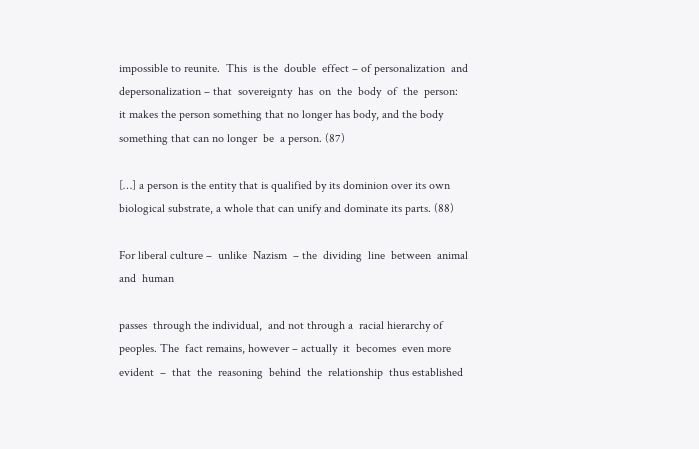impossible to reunite.  This  is the  double  effect – of personalization  and  depersonalization – that  sovereignty  has  on  the  body  of  the  person:  it makes the person something that no longer has body, and the body something that can no longer  be  a person. (87)

[…] a person is the entity that is qualified by its dominion over its own biological substrate, a whole that can unify and dominate its parts. (88)

For liberal culture –  unlike  Nazism  – the  dividing  line  between  animal  and  human

passes  through the individual,  and not through a  racial hierarchy of peoples. The  fact remains, however – actually  it  becomes  even more  evident  –  that  the  reasoning  behind  the  relationship  thus established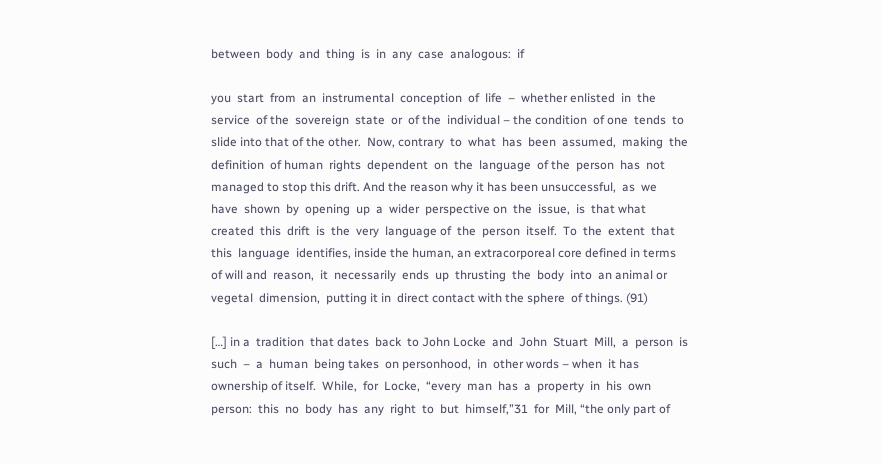between  body  and  thing  is  in  any  case  analogous:  if

you  start  from  an  instrumental  conception  of  life  –  whether enlisted  in  the  service  of the  sovereign  state  or  of the  individual – the condition  of one  tends  to slide into that of the other.  Now, contrary  to  what  has  been  assumed,  making  the  definition  of human  rights  dependent  on  the  language  of the  person  has  not managed to stop this drift. And the reason why it has been unsuccessful,  as  we  have  shown  by  opening  up  a  wider  perspective on  the  issue,  is  that what  created  this  drift  is  the  very  language of  the  person  itself.  To  the  extent  that  this  language  identifies, inside the human, an extracorporeal core defined in terms of will and  reason,  it  necessarily  ends  up  thrusting  the  body  into  an animal or vegetal  dimension,  putting it in  direct contact with the sphere  of things. (91)

[…] in a  tradition  that dates  back  to John Locke  and  John  Stuart  Mill,  a  person  is  such  –  a  human  being takes  on personhood,  in  other words – when  it has  ownership of itself.  While,  for  Locke,  “every  man  has  a  property  in  his  own person:  this  no  body  has  any  right  to  but  himself,”31  for  Mill, “the only part of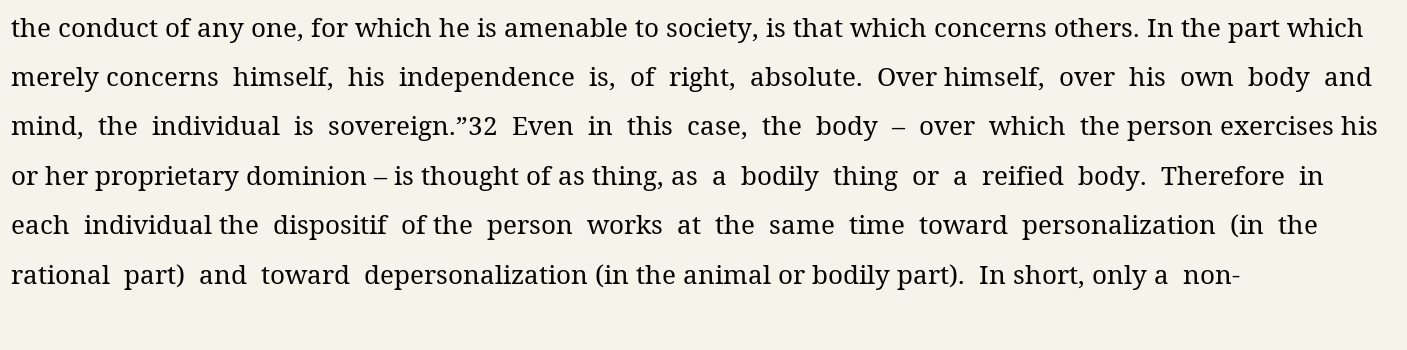the conduct of any one, for which he is amenable to society, is that which concerns others. In the part which merely concerns  himself,  his  independence  is,  of  right,  absolute.  Over himself,  over  his  own  body  and  mind,  the  individual  is  sovereign.”32  Even  in  this  case,  the  body  –  over  which  the person exercises his or her proprietary dominion – is thought of as thing, as  a  bodily  thing  or  a  reified  body.  Therefore  in  each  individual the  dispositif  of the  person  works  at  the  same  time  toward  personalization  (in  the  rational  part)  and  toward  depersonalization (in the animal or bodily part).  In short, only a  non-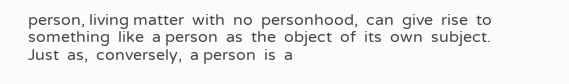person, living matter  with  no  personhood,  can  give  rise  to  something  like  a person  as  the  object  of  its  own  subject.  Just  as,  conversely,  a person  is  a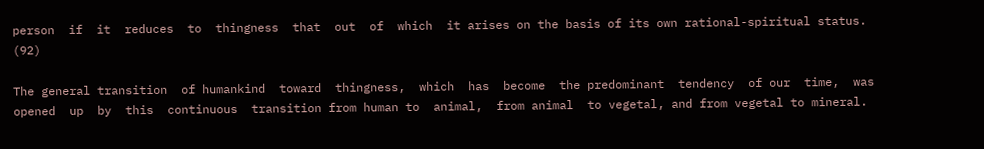person  if  it  reduces  to  thingness  that  out  of  which  it arises on the basis of its own rational-spiritual status. (92)

The general transition  of humankind  toward  thingness,  which  has  become  the predominant  tendency  of our  time,  was  opened  up  by  this  continuous  transition from human to  animal,  from animal  to vegetal, and from vegetal to mineral.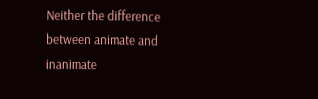Neither the difference between animate and inanimate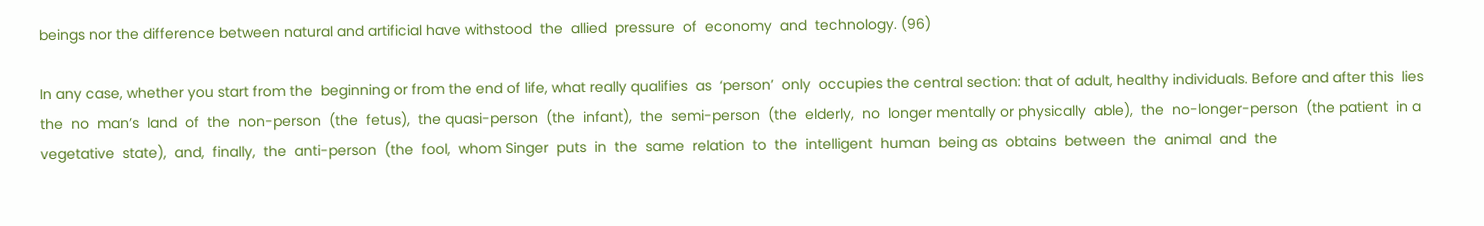beings nor the difference between natural and artificial have withstood  the  allied  pressure  of  economy  and  technology. (96)

In any case, whether you start from the  beginning or from the end of life, what really qualifies  as  ‘person’  only  occupies the central section: that of adult, healthy individuals. Before and after this  lies  the  no  man’s  land  of  the  non-person  (the  fetus),  the quasi-person  (the  infant),  the  semi-person  (the  elderly,  no  longer mentally or physically  able),  the  no-longer-person  (the patient  in a  vegetative  state),  and,  finally,  the  anti-person  (the  fool,  whom Singer  puts  in  the  same  relation  to  the  intelligent  human  being as  obtains  between  the  animal  and  the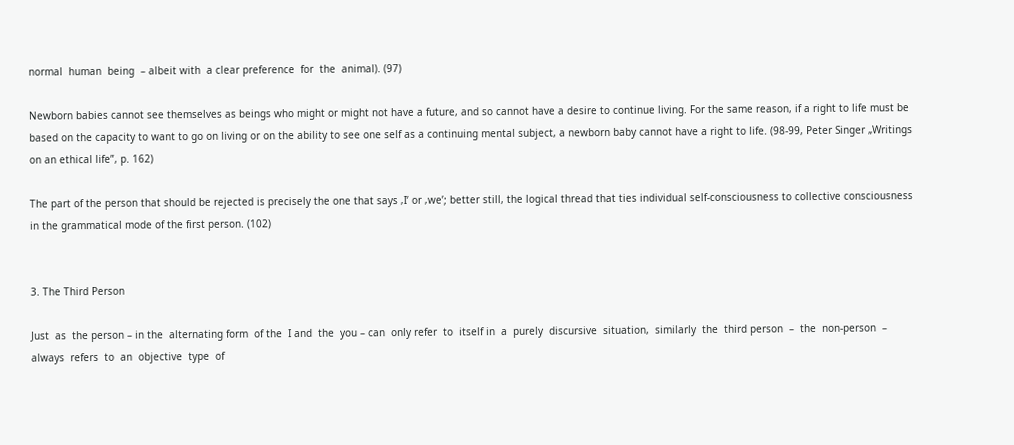normal  human  being  – albeit with  a clear preference  for  the  animal). (97)

Newborn babies cannot see themselves as beings who might or might not have a future, and so cannot have a desire to continue living. For the same reason, if a right to life must be based on the capacity to want to go on living or on the ability to see one self as a continuing mental subject, a newborn baby cannot have a right to life. (98-99, Peter Singer „Writings on an ethical life”, p. 162)

The part of the person that should be rejected is precisely the one that says ‚I’ or ‚we’; better still, the logical thread that ties individual self-consciousness to collective consciousness in the grammatical mode of the first person. (102)


3. The Third Person

Just  as  the person – in the  alternating form  of the  I and  the  you – can  only refer  to  itself in  a  purely  discursive  situation,  similarly  the  third person  –  the  non-person  –  always  refers  to  an  objective  type  of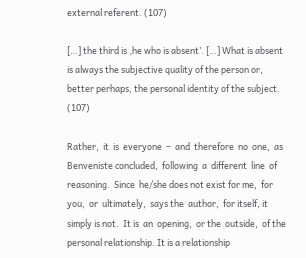external referent. (107)

[…] the third is ‚he who is absent’. […] What is absent is always the subjective quality of the person or, better perhaps, the personal identity of the subject. (107)

Rather,  it  is  everyone  –  and  therefore  no  one,  as  Benveniste concluded,  following  a  different  line  of  reasoning.  Since  he/she does not exist for me,  for you,  or  ultimately,  says the  author,  for itself, it simply is not.  It is  an  opening,  or the  outside,  of the  personal relationship. It is a relationship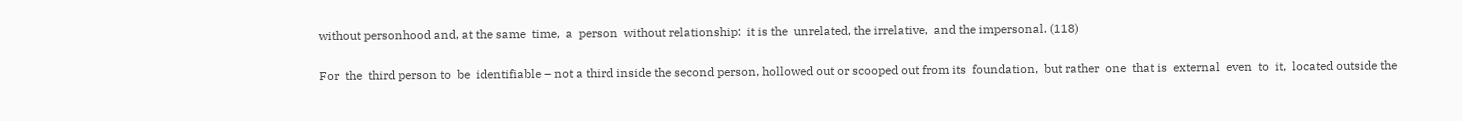without personhood and, at the same  time,  a  person  without relationship:  it is the  unrelated, the irrelative,  and the impersonal. (118)

For  the  third person to  be  identifiable – not a third inside the second person, hollowed out or scooped out from its  foundation,  but rather  one  that is  external  even  to  it,  located outside the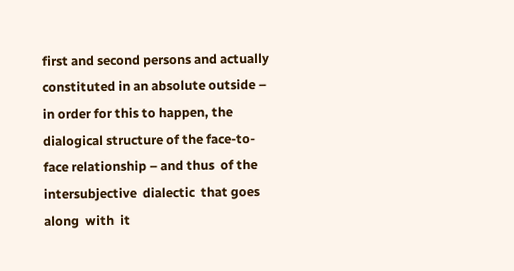first and second persons and actually constituted in an absolute outside – in order for this to happen, the dialogical structure of the face-to-face relationship – and thus  of the intersubjective  dialectic  that goes  along  with  it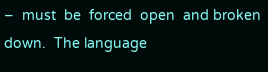–  must  be  forced  open  and broken  down.  The language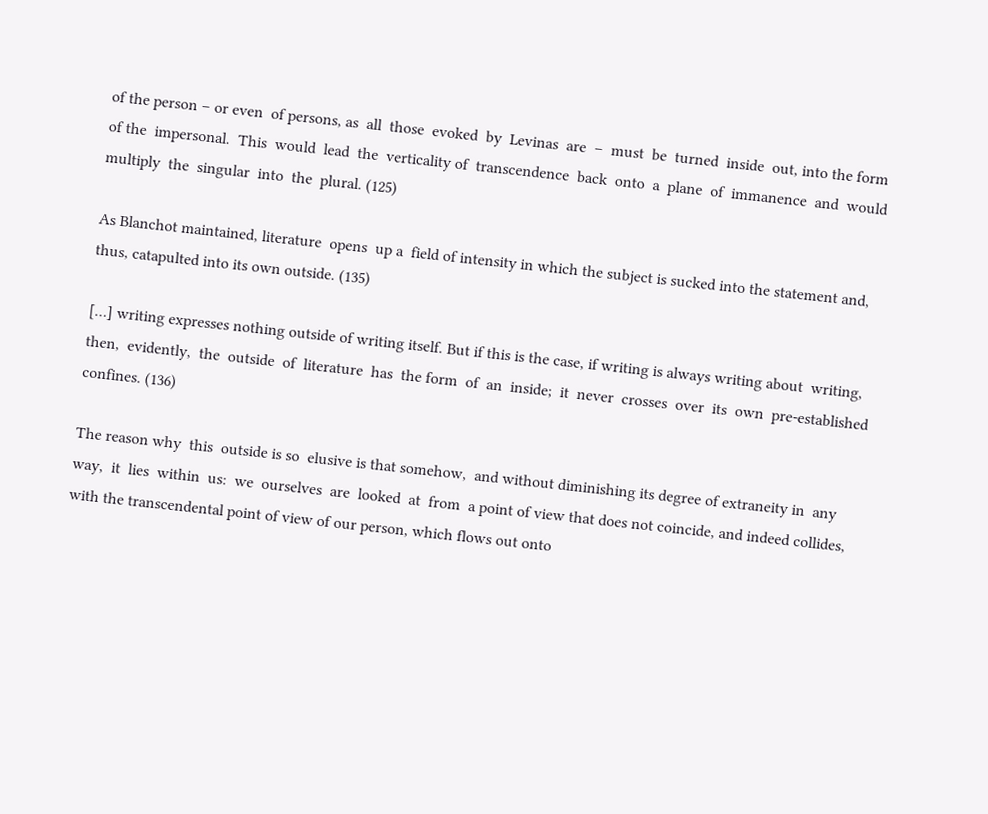of the person – or even  of persons, as  all  those  evoked  by  Levinas  are  –  must  be  turned  inside  out, into the form of the  impersonal.  This  would  lead  the  verticality of  transcendence  back  onto  a  plane  of  immanence  and  would multiply  the  singular  into  the  plural. (125)

As Blanchot maintained, literature  opens  up a  field of intensity in which the subject is sucked into the statement and, thus, catapulted into its own outside. (135)

[…] writing expresses nothing outside of writing itself. But if this is the case, if writing is always writing about  writing,  then,  evidently,  the  outside  of  literature  has  the form  of  an  inside;  it  never  crosses  over  its  own  pre-established confines. (136)

The reason why  this  outside is so  elusive is that somehow,  and without diminishing its degree of extraneity in  any  way,  it  lies  within  us:  we  ourselves  are  looked  at  from  a point of view that does not coincide, and indeed collides, with the transcendental point of view of our person, which flows out onto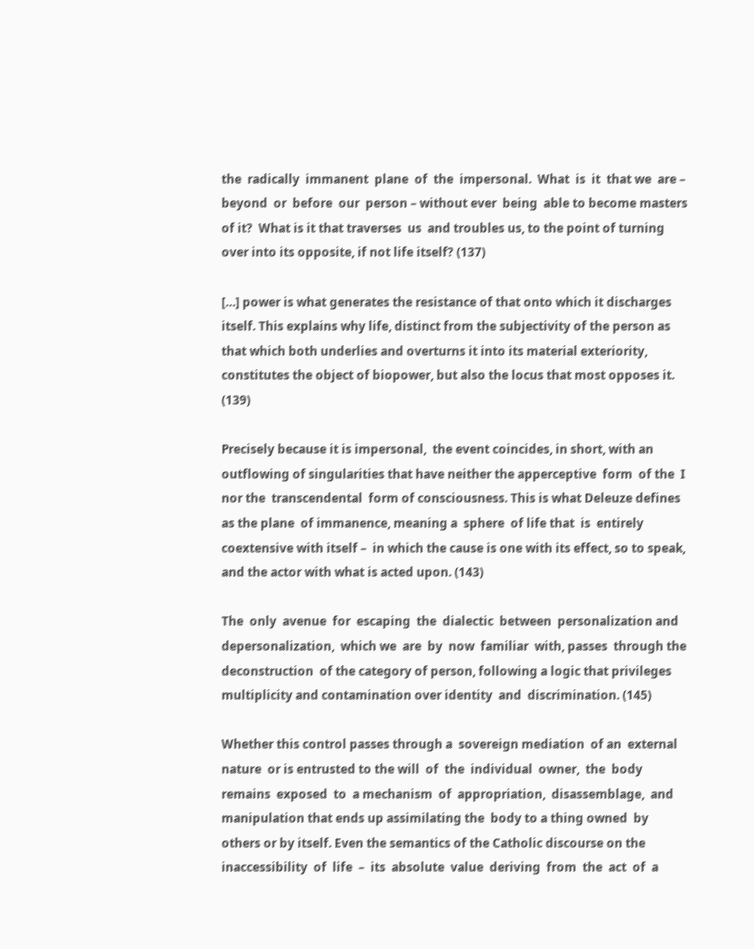the  radically  immanent  plane  of  the  impersonal.  What  is  it  that we  are – beyond  or  before  our  person – without ever  being  able to become masters  of it?  What is it that traverses  us  and troubles us, to the point of turning over into its opposite, if not life itself? (137)

[…] power is what generates the resistance of that onto which it discharges itself. This explains why life, distinct from the subjectivity of the person as that which both underlies and overturns it into its material exteriority, constitutes the object of biopower, but also the locus that most opposes it. (139)

Precisely because it is impersonal,  the event coincides, in short, with an outflowing of singularities that have neither the apperceptive  form  of the  I nor the  transcendental  form of consciousness. This is what Deleuze defines as the plane  of immanence, meaning a  sphere  of life that  is  entirely coextensive with itself –  in which the cause is one with its effect, so to speak, and the actor with what is acted upon. (143)

The  only  avenue  for  escaping  the  dialectic  between  personalization and depersonalization,  which we  are  by  now  familiar  with, passes  through the  deconstruction  of the category of person, following a logic that privileges multiplicity and contamination over identity  and  discrimination. (145)

Whether this control passes through a  sovereign mediation  of an  external nature  or is entrusted to the will  of  the  individual  owner,  the  body  remains  exposed  to  a mechanism  of  appropriation,  disassemblage,  and  manipulation that ends up assimilating the  body to a thing owned  by others or by itself. Even the semantics of the Catholic discourse on the inaccessibility  of  life  –  its  absolute  value  deriving  from  the  act  of  a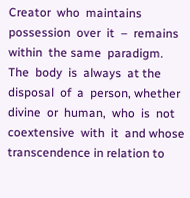Creator  who  maintains  possession  over  it  –  remains  within  the same  paradigm.  The  body  is  always  at the  disposal  of  a  person, whether  divine  or  human,  who  is  not  coextensive  with  it  and whose  transcendence in relation to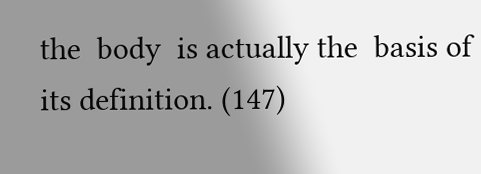the  body  is actually the  basis of its definition. (147)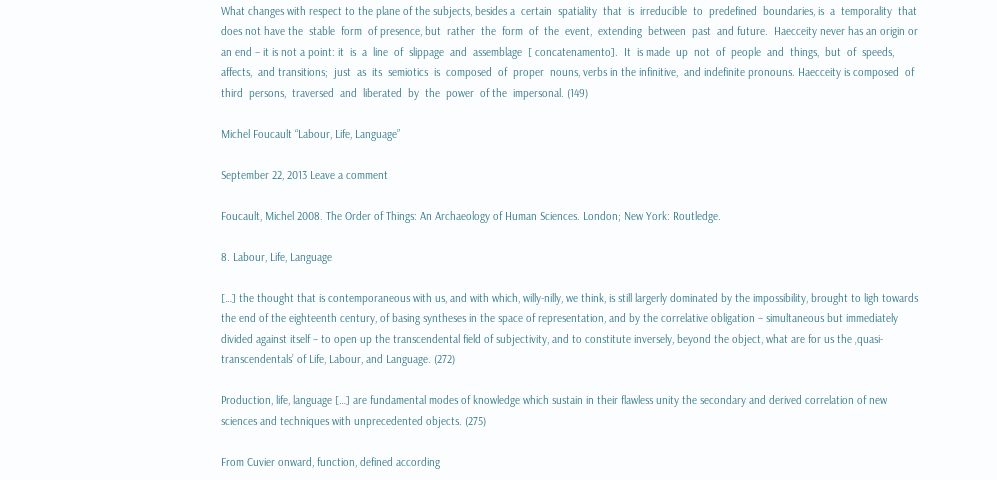What changes with respect to the plane of the subjects, besides a  certain  spatiality  that  is  irreducible  to  predefined  boundaries, is  a  temporality  that does not have the  stable  form  of presence, but  rather  the  form  of  the  event,  extending  between  past  and future.  Haecceity never has an origin or an end – it is not a point: it  is  a  line  of  slippage  and  assemblage  [ concatenamento].  It  is made  up  not  of  people  and  things,  but  of  speeds,  affects,  and transitions;  just  as  its  semiotics  is  composed  of  proper  nouns, verbs in the infinitive,  and indefinite pronouns. Haecceity is composed  of  third  persons,  traversed  and  liberated  by  the  power  of the  impersonal. (149)

Michel Foucault “Labour, Life, Language”

September 22, 2013 Leave a comment

Foucault, Michel 2008. The Order of Things: An Archaeology of Human Sciences. London; New York: Routledge.

8. Labour, Life, Language

[…] the thought that is contemporaneous with us, and with which, willy-nilly, we think, is still largerly dominated by the impossibility, brought to ligh towards the end of the eighteenth century, of basing syntheses in the space of representation, and by the correlative obligation – simultaneous but immediately divided against itself – to open up the transcendental field of subjectivity, and to constitute inversely, beyond the object, what are for us the ‚quasi-transcendentals’ of Life, Labour, and Language. (272)

Production, life, language […] are fundamental modes of knowledge which sustain in their flawless unity the secondary and derived correlation of new sciences and techniques with unprecedented objects. (275)

From Cuvier onward, function, defined according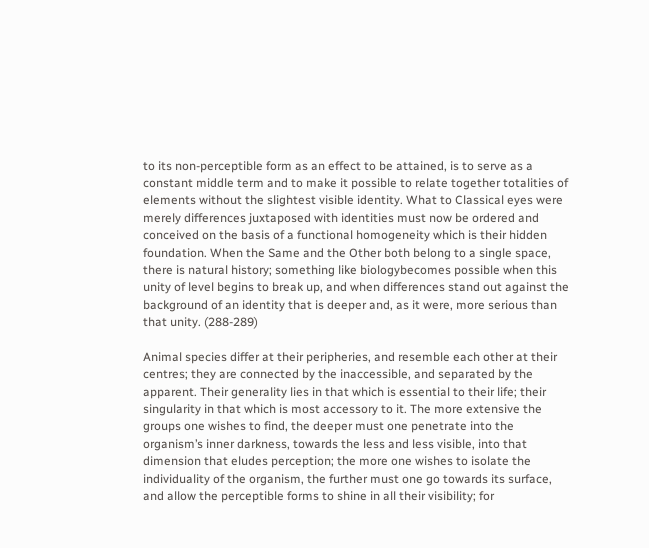to its non-perceptible form as an effect to be attained, is to serve as a constant middle term and to make it possible to relate together totalities of elements without the slightest visible identity. What to Classical eyes were merely differences juxtaposed with identities must now be ordered and conceived on the basis of a functional homogeneity which is their hidden foundation. When the Same and the Other both belong to a single space, there is natural history; something like biologybecomes possible when this unity of level begins to break up, and when differences stand out against the background of an identity that is deeper and, as it were, more serious than that unity. (288-289)

Animal species differ at their peripheries, and resemble each other at their centres; they are connected by the inaccessible, and separated by the apparent. Their generality lies in that which is essential to their life; their singularity in that which is most accessory to it. The more extensive the groups one wishes to find, the deeper must one penetrate into the organism’s inner darkness, towards the less and less visible, into that dimension that eludes perception; the more one wishes to isolate the individuality of the organism, the further must one go towards its surface, and allow the perceptible forms to shine in all their visibility; for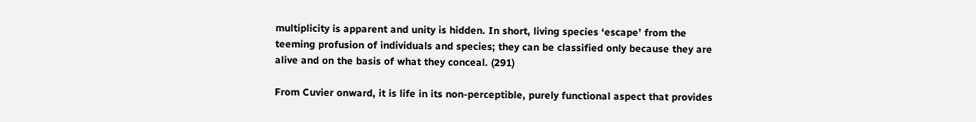multiplicity is apparent and unity is hidden. In short, living species ‘escape’ from the teeming profusion of individuals and species; they can be classified only because they are alive and on the basis of what they conceal. (291)

From Cuvier onward, it is life in its non-perceptible, purely functional aspect that provides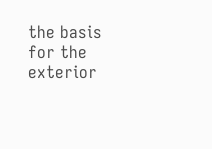the basis for the exterior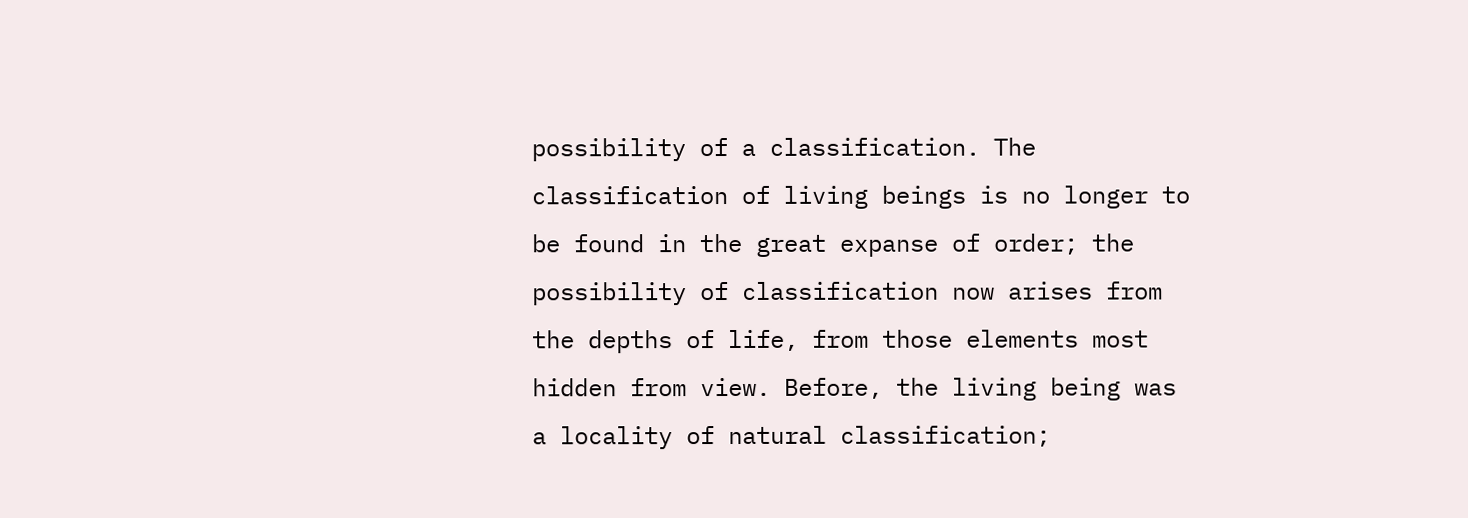possibility of a classification. The classification of living beings is no longer to be found in the great expanse of order; the possibility of classification now arises from the depths of life, from those elements most hidden from view. Before, the living being was a locality of natural classification;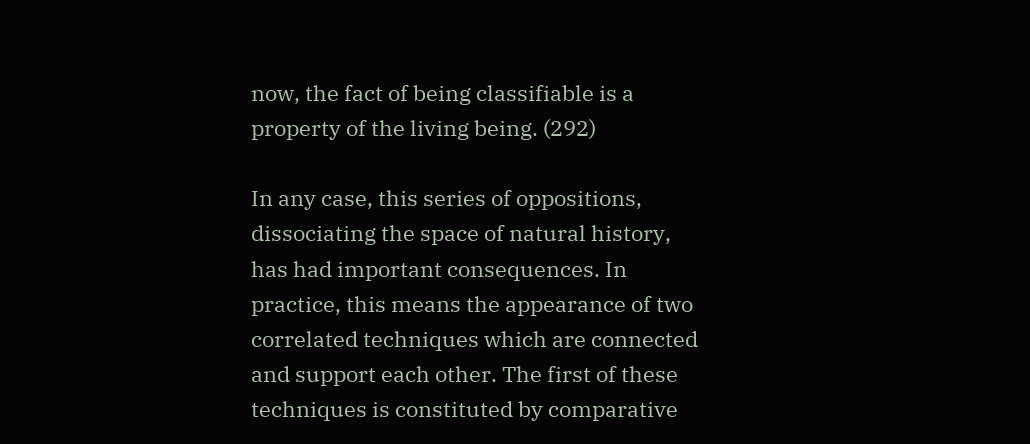now, the fact of being classifiable is a property of the living being. (292)

In any case, this series of oppositions, dissociating the space of natural history, has had important consequences. In practice, this means the appearance of two correlated techniques which are connected and support each other. The first of these techniques is constituted by comparative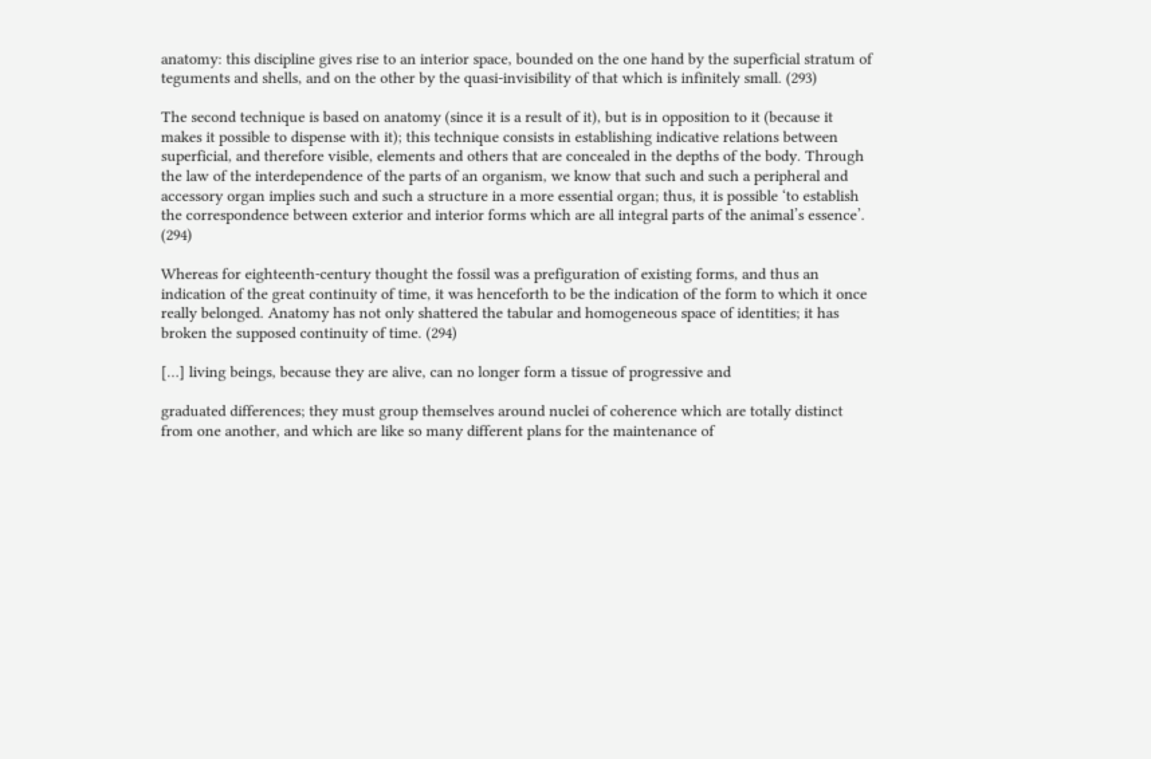anatomy: this discipline gives rise to an interior space, bounded on the one hand by the superficial stratum of teguments and shells, and on the other by the quasi-invisibility of that which is infinitely small. (293)

The second technique is based on anatomy (since it is a result of it), but is in opposition to it (because it makes it possible to dispense with it); this technique consists in establishing indicative relations between superficial, and therefore visible, elements and others that are concealed in the depths of the body. Through the law of the interdependence of the parts of an organism, we know that such and such a peripheral and accessory organ implies such and such a structure in a more essential organ; thus, it is possible ‘to establish the correspondence between exterior and interior forms which are all integral parts of the animal’s essence’. (294)

Whereas for eighteenth-century thought the fossil was a prefiguration of existing forms, and thus an indication of the great continuity of time, it was henceforth to be the indication of the form to which it once really belonged. Anatomy has not only shattered the tabular and homogeneous space of identities; it has broken the supposed continuity of time. (294)

[…] living beings, because they are alive, can no longer form a tissue of progressive and

graduated differences; they must group themselves around nuclei of coherence which are totally distinct from one another, and which are like so many different plans for the maintenance of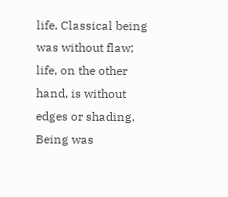life. Classical being was without flaw; life, on the other hand, is without edges or shading. Being was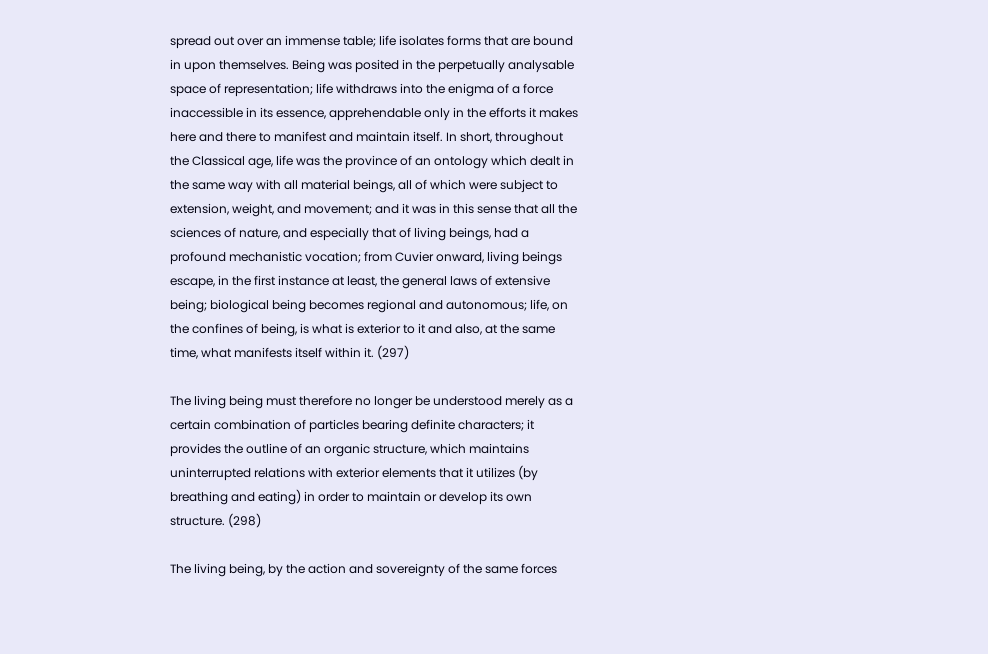spread out over an immense table; life isolates forms that are bound in upon themselves. Being was posited in the perpetually analysable space of representation; life withdraws into the enigma of a force inaccessible in its essence, apprehendable only in the efforts it makes here and there to manifest and maintain itself. In short, throughout the Classical age, life was the province of an ontology which dealt in the same way with all material beings, all of which were subject to extension, weight, and movement; and it was in this sense that all the sciences of nature, and especially that of living beings, had a profound mechanistic vocation; from Cuvier onward, living beings escape, in the first instance at least, the general laws of extensive being; biological being becomes regional and autonomous; life, on the confines of being, is what is exterior to it and also, at the same time, what manifests itself within it. (297)

The living being must therefore no longer be understood merely as a certain combination of particles bearing definite characters; it provides the outline of an organic structure, which maintains uninterrupted relations with exterior elements that it utilizes (by breathing and eating) in order to maintain or develop its own structure. (298)

The living being, by the action and sovereignty of the same forces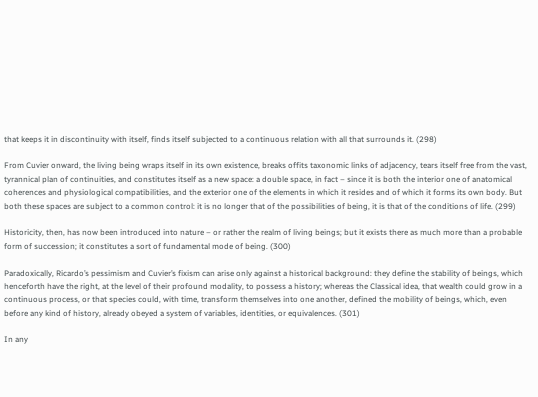that keeps it in discontinuity with itself, finds itself subjected to a continuous relation with all that surrounds it. (298)

From Cuvier onward, the living being wraps itself in its own existence, breaks offits taxonomic links of adjacency, tears itself free from the vast, tyrannical plan of continuities, and constitutes itself as a new space: a double space, in fact – since it is both the interior one of anatomical coherences and physiological compatibilities, and the exterior one of the elements in which it resides and of which it forms its own body. But both these spaces are subject to a common control: it is no longer that of the possibilities of being, it is that of the conditions of life. (299)

Historicity, then, has now been introduced into nature – or rather the realm of living beings; but it exists there as much more than a probable form of succession; it constitutes a sort of fundamental mode of being. (300)

Paradoxically, Ricardo’s pessimism and Cuvier’s fixism can arise only against a historical background: they define the stability of beings, which henceforth have the right, at the level of their profound modality, to possess a history; whereas the Classical idea, that wealth could grow in a continuous process, or that species could, with time, transform themselves into one another, defined the mobility of beings, which, even before any kind of history, already obeyed a system of variables, identities, or equivalences. (301)

In any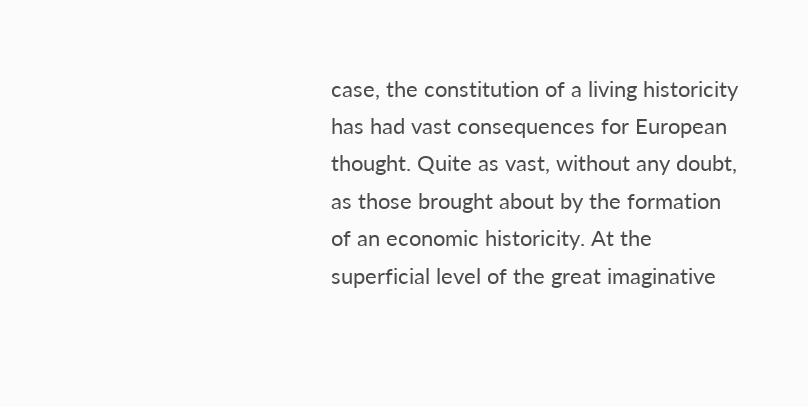case, the constitution of a living historicity has had vast consequences for European thought. Quite as vast, without any doubt, as those brought about by the formation of an economic historicity. At the superficial level of the great imaginative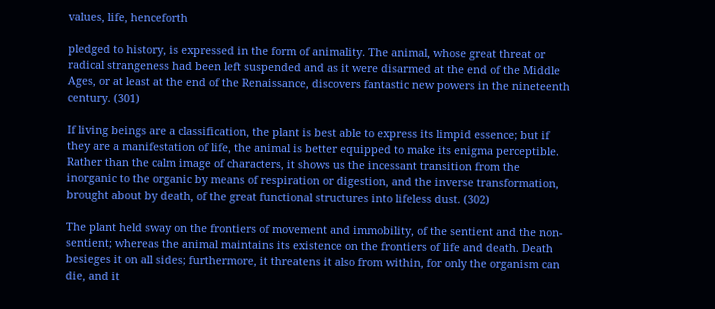values, life, henceforth

pledged to history, is expressed in the form of animality. The animal, whose great threat or radical strangeness had been left suspended and as it were disarmed at the end of the Middle Ages, or at least at the end of the Renaissance, discovers fantastic new powers in the nineteenth century. (301)

If living beings are a classification, the plant is best able to express its limpid essence; but if they are a manifestation of life, the animal is better equipped to make its enigma perceptible. Rather than the calm image of characters, it shows us the incessant transition from the inorganic to the organic by means of respiration or digestion, and the inverse transformation, brought about by death, of the great functional structures into lifeless dust. (302)

The plant held sway on the frontiers of movement and immobility, of the sentient and the non-sentient; whereas the animal maintains its existence on the frontiers of life and death. Death besieges it on all sides; furthermore, it threatens it also from within, for only the organism can die, and it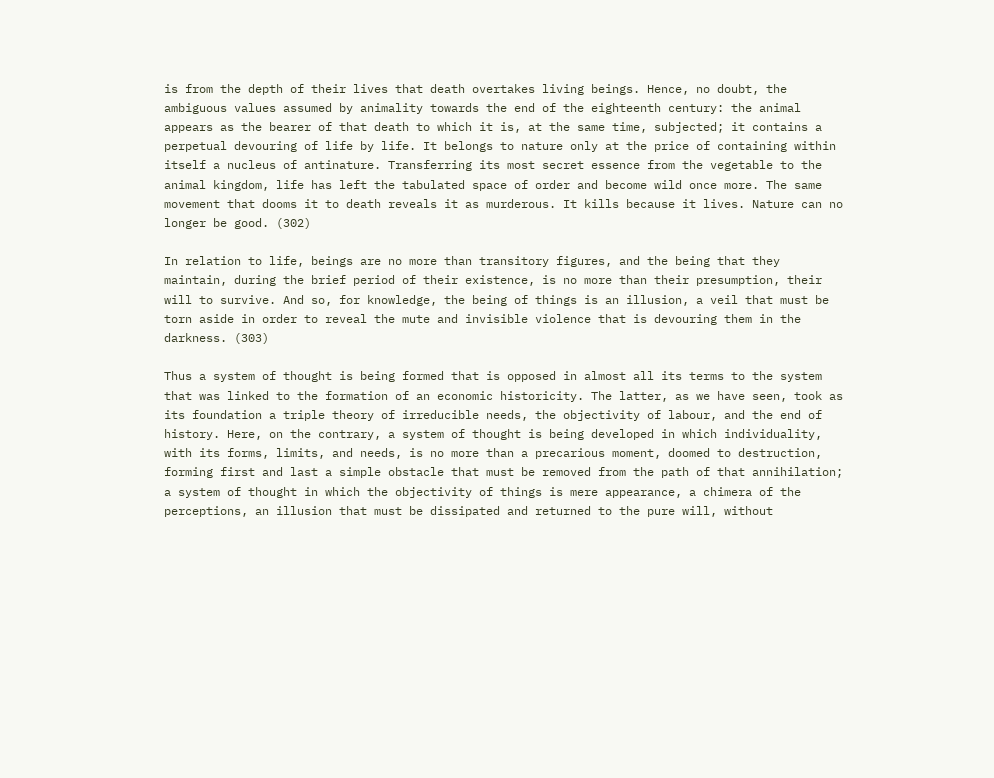is from the depth of their lives that death overtakes living beings. Hence, no doubt, the ambiguous values assumed by animality towards the end of the eighteenth century: the animal appears as the bearer of that death to which it is, at the same time, subjected; it contains a perpetual devouring of life by life. It belongs to nature only at the price of containing within itself a nucleus of antinature. Transferring its most secret essence from the vegetable to the animal kingdom, life has left the tabulated space of order and become wild once more. The same movement that dooms it to death reveals it as murderous. It kills because it lives. Nature can no longer be good. (302)

In relation to life, beings are no more than transitory figures, and the being that they maintain, during the brief period of their existence, is no more than their presumption, their will to survive. And so, for knowledge, the being of things is an illusion, a veil that must be torn aside in order to reveal the mute and invisible violence that is devouring them in the darkness. (303)

Thus a system of thought is being formed that is opposed in almost all its terms to the system that was linked to the formation of an economic historicity. The latter, as we have seen, took as its foundation a triple theory of irreducible needs, the objectivity of labour, and the end of history. Here, on the contrary, a system of thought is being developed in which individuality, with its forms, limits, and needs, is no more than a precarious moment, doomed to destruction, forming first and last a simple obstacle that must be removed from the path of that annihilation; a system of thought in which the objectivity of things is mere appearance, a chimera of the perceptions, an illusion that must be dissipated and returned to the pure will, without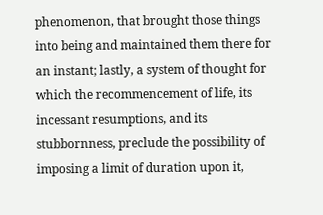phenomenon, that brought those things into being and maintained them there for an instant; lastly, a system of thought for which the recommencement of life, its incessant resumptions, and its stubbornness, preclude the possibility of imposing a limit of duration upon it,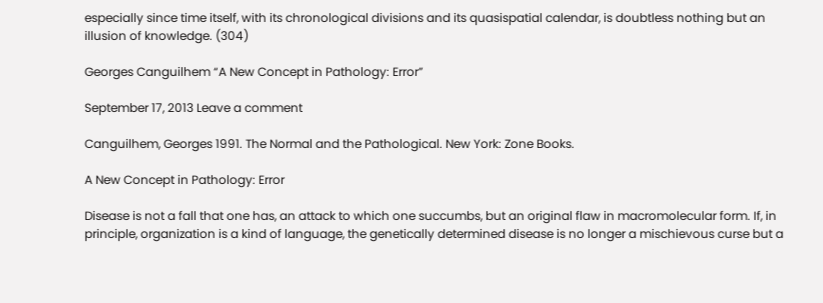especially since time itself, with its chronological divisions and its quasispatial calendar, is doubtless nothing but an illusion of knowledge. (304)

Georges Canguilhem “A New Concept in Pathology: Error”

September 17, 2013 Leave a comment

Canguilhem, Georges 1991. The Normal and the Pathological. New York: Zone Books.

A New Concept in Pathology: Error

Disease is not a fall that one has, an attack to which one succumbs, but an original flaw in macromolecular form. If, in principle, organization is a kind of language, the genetically determined disease is no longer a mischievous curse but a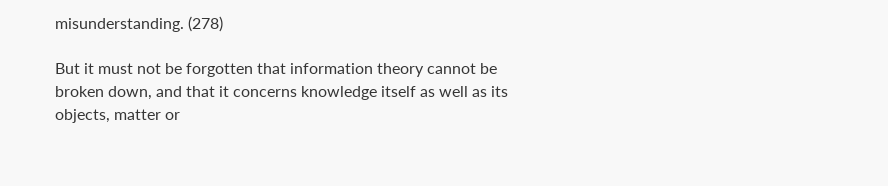misunderstanding. (278)

But it must not be forgotten that information theory cannot be broken down, and that it concerns knowledge itself as well as its objects, matter or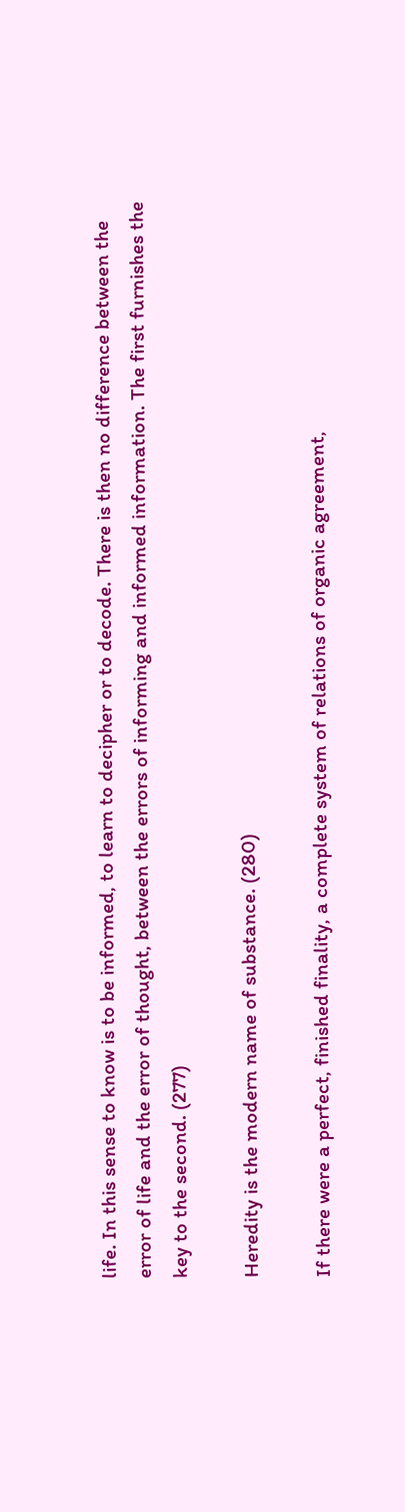life. In this sense to know is to be informed, to learn to decipher or to decode. There is then no difference between the error of life and the error of thought, between the errors of informing and informed information. The first furnishes the key to the second. (277)

Heredity is the modern name of substance. (280)

If there were a perfect, finished finality, a complete system of relations of organic agreement,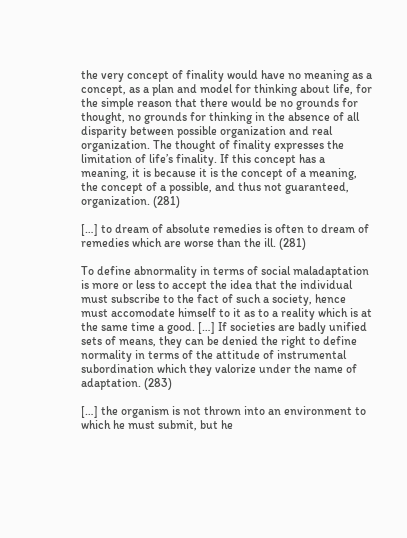the very concept of finality would have no meaning as a concept, as a plan and model for thinking about life, for the simple reason that there would be no grounds for thought, no grounds for thinking in the absence of all disparity between possible organization and real organization. The thought of finality expresses the limitation of life’s finality. If this concept has a meaning, it is because it is the concept of a meaning, the concept of a possible, and thus not guaranteed, organization. (281)

[…] to dream of absolute remedies is often to dream of remedies which are worse than the ill. (281)

To define abnormality in terms of social maladaptation is more or less to accept the idea that the individual must subscribe to the fact of such a society, hence must accomodate himself to it as to a reality which is at the same time a good. […] If societies are badly unified sets of means, they can be denied the right to define normality in terms of the attitude of instrumental subordination which they valorize under the name of adaptation. (283)

[…] the organism is not thrown into an environment to which he must submit, but he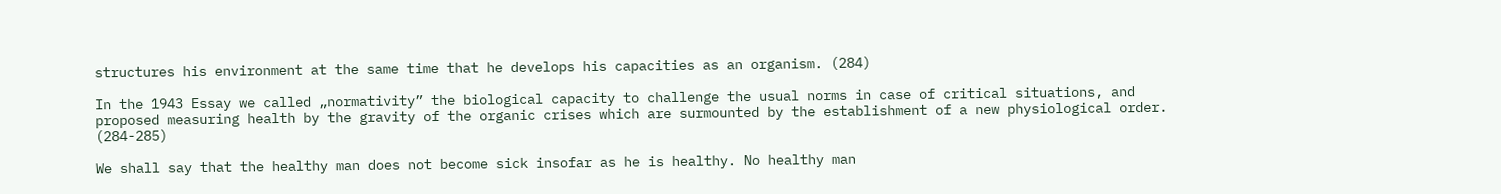structures his environment at the same time that he develops his capacities as an organism. (284)

In the 1943 Essay we called „normativity” the biological capacity to challenge the usual norms in case of critical situations, and proposed measuring health by the gravity of the organic crises which are surmounted by the establishment of a new physiological order. (284-285)

We shall say that the healthy man does not become sick insofar as he is healthy. No healthy man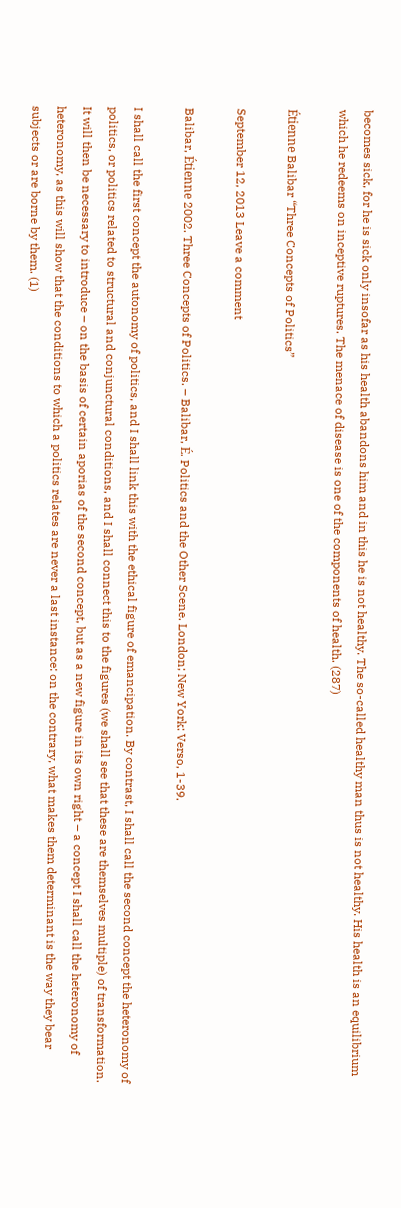becomes sick, for he is sick only insofar as his health abandons him and in this he is not healthy. The so-called healthy man thus is not healthy. His health is an equilibrium which he redeems on inceptive ruptures. The menace of disease is one of the components of health. (287)

Étienne Balibar “Three Concepts of Politics”

September 12, 2013 Leave a comment

Balibar, Étienne 2002. Three Concepts of Politics. – Balibar, É. Politics and the Other Scene. London; New York: Verso, 1-39.

I shall call the first concept the autonomy of politics, and I shall link this with the ethical figure of emancipation. By contrast, I shall call the second concept the heteronomy of politics, or politics related to structural and conjunctural conditions, and I shall connect this to the figures (we shall see that these are themselves multiple) of transformation. It will then be necessary to introduce – on the basis of certain aporias of the second concept, but as a new figure in its own right – a concept I shall call the heteronomy of heteronomy, as this will show that the conditions to which a politics relates are never a last instance: on the contrary, what makes them determinant is the way they bear subjects or are borne by them. (1)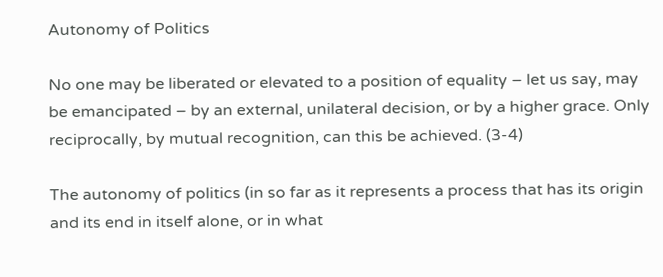Autonomy of Politics

No one may be liberated or elevated to a position of equality – let us say, may be emancipated – by an external, unilateral decision, or by a higher grace. Only reciprocally, by mutual recognition, can this be achieved. (3-4)

The autonomy of politics (in so far as it represents a process that has its origin and its end in itself alone, or in what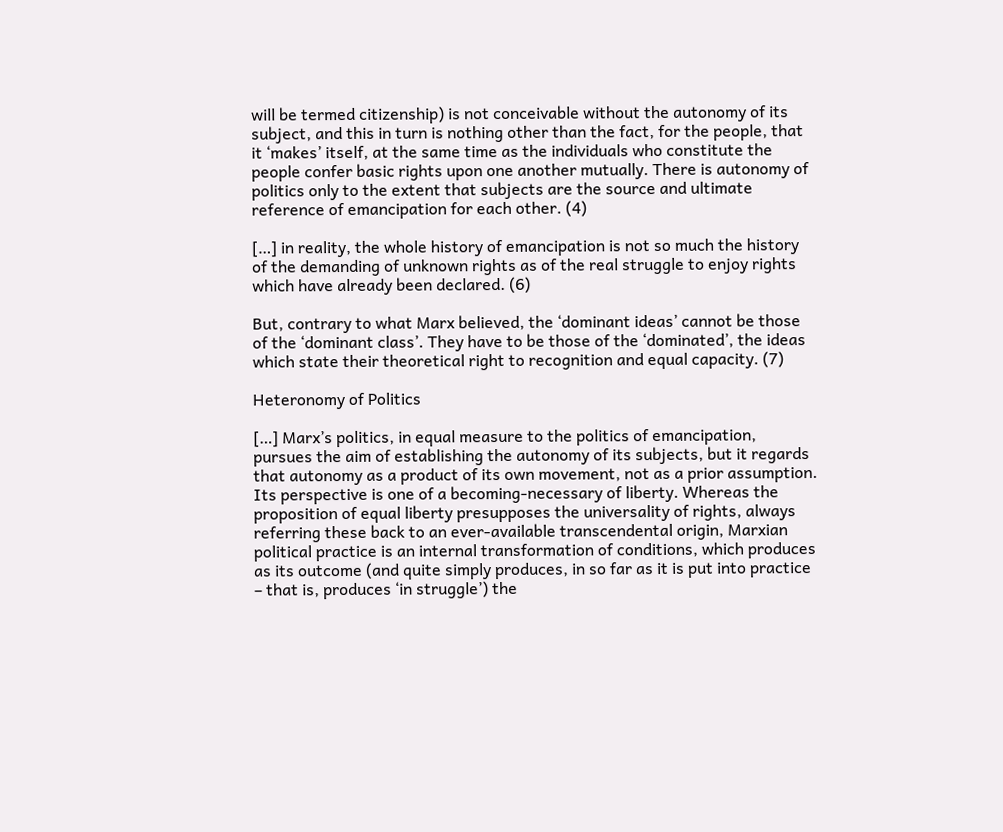will be termed citizenship) is not conceivable without the autonomy of its subject, and this in turn is nothing other than the fact, for the people, that it ‘makes’ itself, at the same time as the individuals who constitute the people confer basic rights upon one another mutually. There is autonomy of politics only to the extent that subjects are the source and ultimate reference of emancipation for each other. (4)

[…] in reality, the whole history of emancipation is not so much the history of the demanding of unknown rights as of the real struggle to enjoy rights which have already been declared. (6)

But, contrary to what Marx believed, the ‘dominant ideas’ cannot be those of the ‘dominant class’. They have to be those of the ‘dominated’, the ideas which state their theoretical right to recognition and equal capacity. (7)

Heteronomy of Politics

[…] Marx’s politics, in equal measure to the politics of emancipation, pursues the aim of establishing the autonomy of its subjects, but it regards that autonomy as a product of its own movement, not as a prior assumption. Its perspective is one of a becoming-necessary of liberty. Whereas the proposition of equal liberty presupposes the universality of rights, always referring these back to an ever-available transcendental origin, Marxian political practice is an internal transformation of conditions, which produces as its outcome (and quite simply produces, in so far as it is put into practice – that is, produces ‘in struggle’) the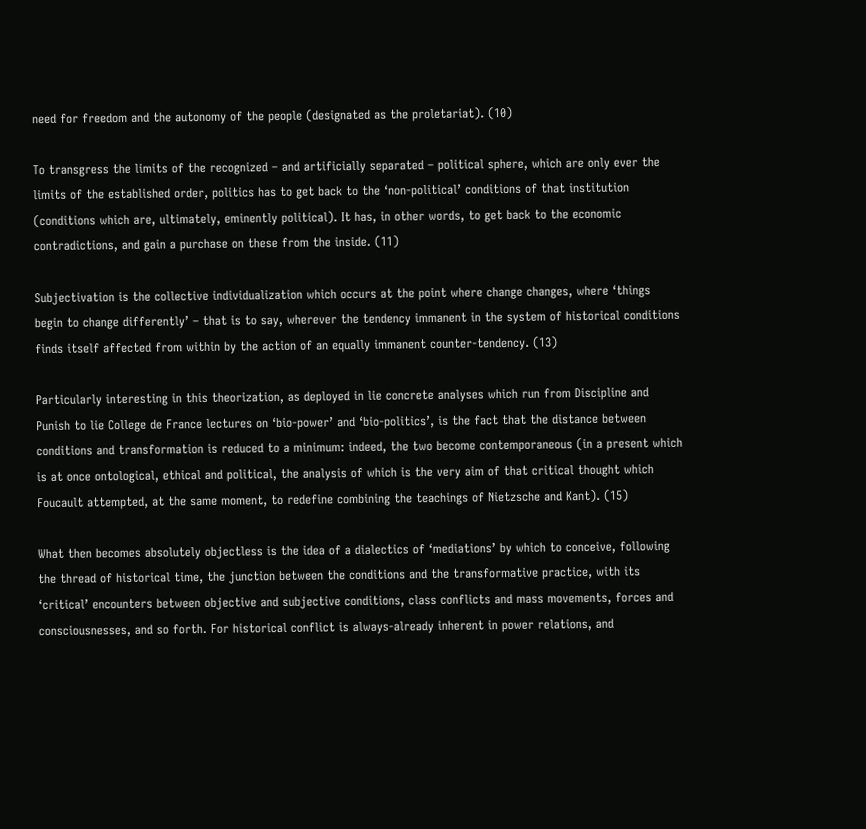need for freedom and the autonomy of the people (designated as the proletariat). (10)

To transgress the limits of the recognized – and artificially separated – political sphere, which are only ever the limits of the established order, politics has to get back to the ‘non-political’ conditions of that institution (conditions which are, ultimately, eminently political). It has, in other words, to get back to the economic contradictions, and gain a purchase on these from the inside. (11)

Subjectivation is the collective individualization which occurs at the point where change changes, where ‘things begin to change differently’ – that is to say, wherever the tendency immanent in the system of historical conditions finds itself affected from within by the action of an equally immanent counter-tendency. (13)

Particularly interesting in this theorization, as deployed in lie concrete analyses which run from Discipline and Punish to lie College de France lectures on ‘bio-power’ and ‘bio-politics’, is the fact that the distance between conditions and transformation is reduced to a minimum: indeed, the two become contemporaneous (in a present which is at once ontological, ethical and political, the analysis of which is the very aim of that critical thought which Foucault attempted, at the same moment, to redefine combining the teachings of Nietzsche and Kant). (15)

What then becomes absolutely objectless is the idea of a dialectics of ‘mediations’ by which to conceive, following the thread of historical time, the junction between the conditions and the transformative practice, with its ‘critical’ encounters between objective and subjective conditions, class conflicts and mass movements, forces and consciousnesses, and so forth. For historical conflict is always-already inherent in power relations, and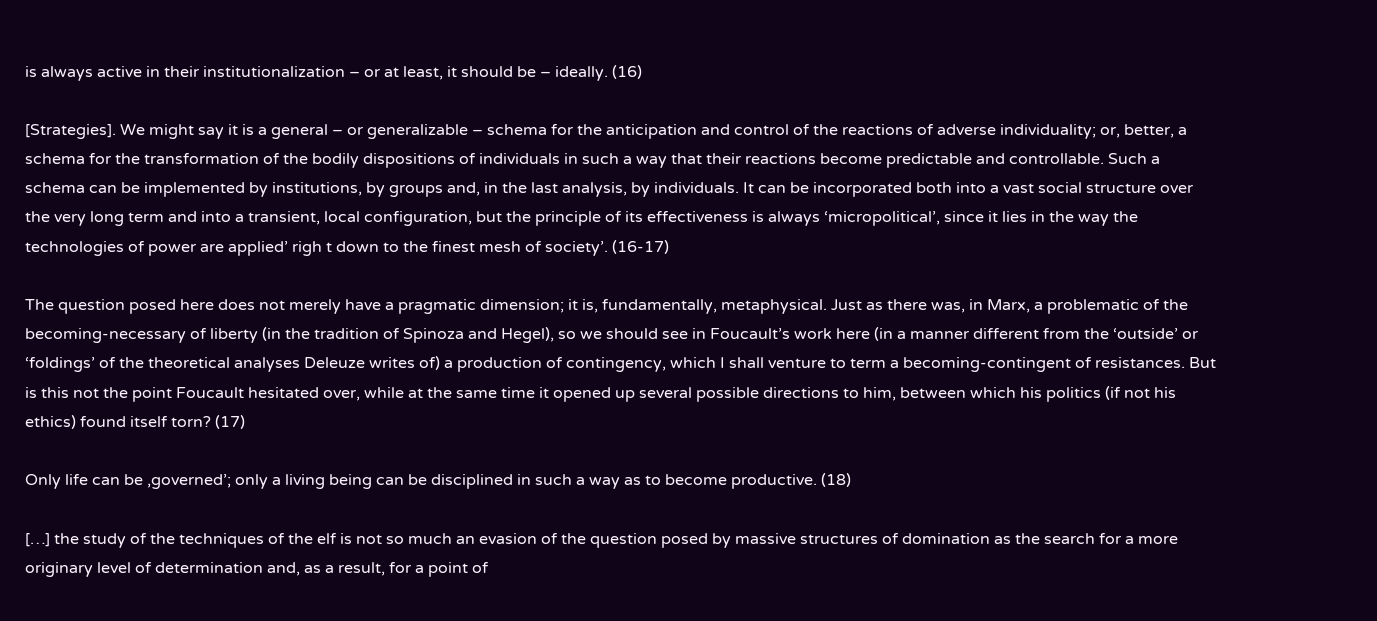is always active in their institutionalization – or at least, it should be – ideally. (16)

[Strategies]. We might say it is a general – or generalizable – schema for the anticipation and control of the reactions of adverse individuality; or, better, a schema for the transformation of the bodily dispositions of individuals in such a way that their reactions become predictable and controllable. Such a schema can be implemented by institutions, by groups and, in the last analysis, by individuals. It can be incorporated both into a vast social structure over the very long term and into a transient, local configuration, but the principle of its effectiveness is always ‘micropolitical’, since it lies in the way the technologies of power are applied’ righ t down to the finest mesh of society’. (16-17)

The question posed here does not merely have a pragmatic dimension; it is, fundamentally, metaphysical. Just as there was, in Marx, a problematic of the becoming-necessary of liberty (in the tradition of Spinoza and Hegel), so we should see in Foucault’s work here (in a manner different from the ‘outside’ or ‘foldings’ of the theoretical analyses Deleuze writes of) a production of contingency, which I shall venture to term a becoming-contingent of resistances. But is this not the point Foucault hesitated over, while at the same time it opened up several possible directions to him, between which his politics (if not his ethics) found itself torn? (17)

Only life can be ‚governed’; only a living being can be disciplined in such a way as to become productive. (18)

[…] the study of the techniques of the elf is not so much an evasion of the question posed by massive structures of domination as the search for a more originary level of determination and, as a result, for a point of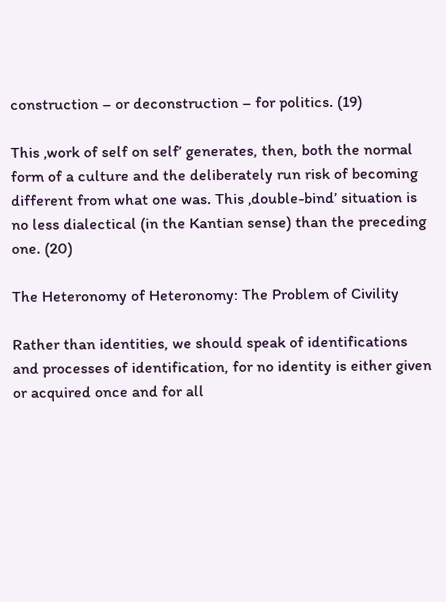construction – or deconstruction – for politics. (19)

This ‚work of self on self’ generates, then, both the normal form of a culture and the deliberately run risk of becoming different from what one was. This ‚double-bind’ situation is no less dialectical (in the Kantian sense) than the preceding one. (20)

The Heteronomy of Heteronomy: The Problem of Civility

Rather than identities, we should speak of identifications and processes of identification, for no identity is either given or acquired once and for all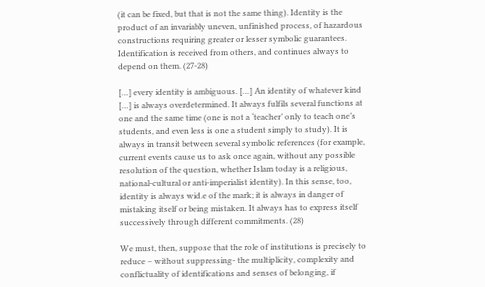(it can be fixed, but that is not the same thing). Identity is the product of an invariably uneven, unfinished process, of hazardous constructions requiring greater or lesser symbolic guarantees. Identification is received from others, and continues always to depend on them. (27-28)

[…] every identity is ambiguous. […] An identity of whatever kind […] is always overdetermined. It always fulfils several functions at one and the same time (one is not a ‘teacher’ only to teach one’s students, and even less is one a student simply to study). It is always in transit between several symbolic references (for example, current events cause us to ask once again, without any possible resolution of the question, whether Islam today is a religious, national-cultural or anti-imperialist identity). In this sense, too, identity is always wid.e of the mark; it is always in danger of mistaking itself or being mistaken. It always has to express itself successively through different commitments. (28)

We must, then, suppose that the role of institutions is precisely to reduce – without suppressing- the multiplicity, complexity and conflictuality of identifications and senses of belonging, if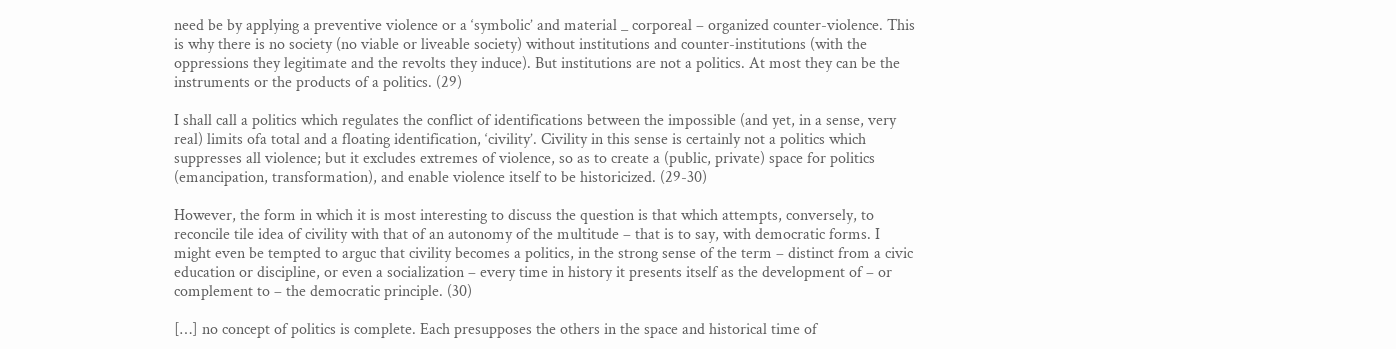need be by applying a preventive violence or a ‘symbolic’ and material _ corporeal – organized counter-violence. This is why there is no society (no viable or liveable society) without institutions and counter-institutions (with the oppressions they legitimate and the revolts they induce). But institutions are not a politics. At most they can be the instruments or the products of a politics. (29)

I shall call a politics which regulates the conflict of identifications between the impossible (and yet, in a sense, very real) limits ofa total and a floating identification, ‘civility’. Civility in this sense is certainly not a politics which suppresses all violence; but it excludes extremes of violence, so as to create a (public, private) space for politics (emancipation, transformation), and enable violence itself to be historicized. (29-30)

However, the form in which it is most interesting to discuss the question is that which attempts, conversely, to reconcile tile idea of civility with that of an autonomy of the multitude – that is to say, with democratic forms. I might even be tempted to arguc that civility becomes a politics, in the strong sense of the term – distinct from a civic education or discipline, or even a socialization – every time in history it presents itself as the development of – or complement to – the democratic principle. (30)

[…] no concept of politics is complete. Each presupposes the others in the space and historical time of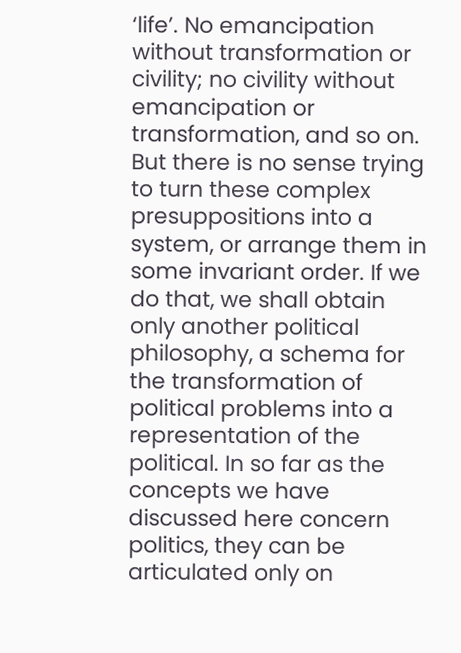‘life’. No emancipation without transformation or civility; no civility without emancipation or transformation, and so on. But there is no sense trying to turn these complex presuppositions into a system, or arrange them in some invariant order. If we do that, we shall obtain only another political philosophy, a schema for the transformation of political problems into a representation of the political. In so far as the concepts we have discussed here concern politics, they can be articulated only on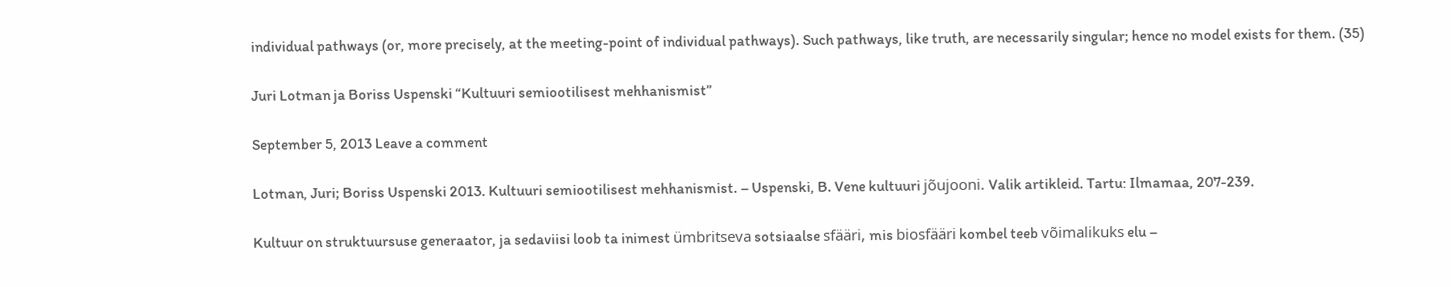individual pathways (or, more precisely, at the meeting-point of individual pathways). Such pathways, like truth, are necessarily singular; hence no model exists for them. (35)

Juri Lotman ja Boriss Uspenski “Kultuuri semiootilisest mehhanismist”

September 5, 2013 Leave a comment

Lotman, Juri; Boriss Uspenski 2013. Kultuuri semiootilisest mehhanismist. – Uspenski, B. Vene kultuuri jõujooni. Valik artikleid. Tartu: Ilmamaa, 207-239.

Kultuur on struktuursuse generaator, ja sedaviisi loob ta inimest ümbritseva sotsiaalse sfääri, mis biosfääri kombel teeb võimalikuks elu –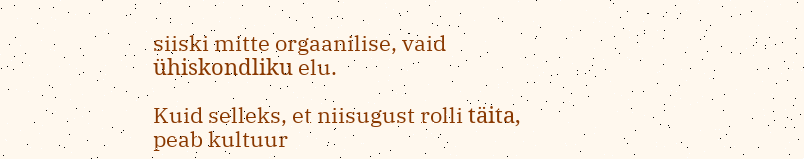siiski mitte orgaanilise, vaid ühiskondliku elu.

Kuid selleks, et niisugust rolli täita, peab kultuur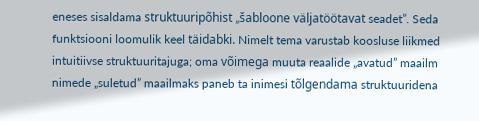eneses sisaldama struktuuripõhist „šabloone väljatöötavat seadet”. Seda funktsiooni loomulik keel täidabki. Nimelt tema varustab koosluse liikmed intuitiivse struktuuritajuga; oma võimega muuta reaalide „avatud” maailm nimede „suletud” maailmaks paneb ta inimesi tõlgendama struktuuridena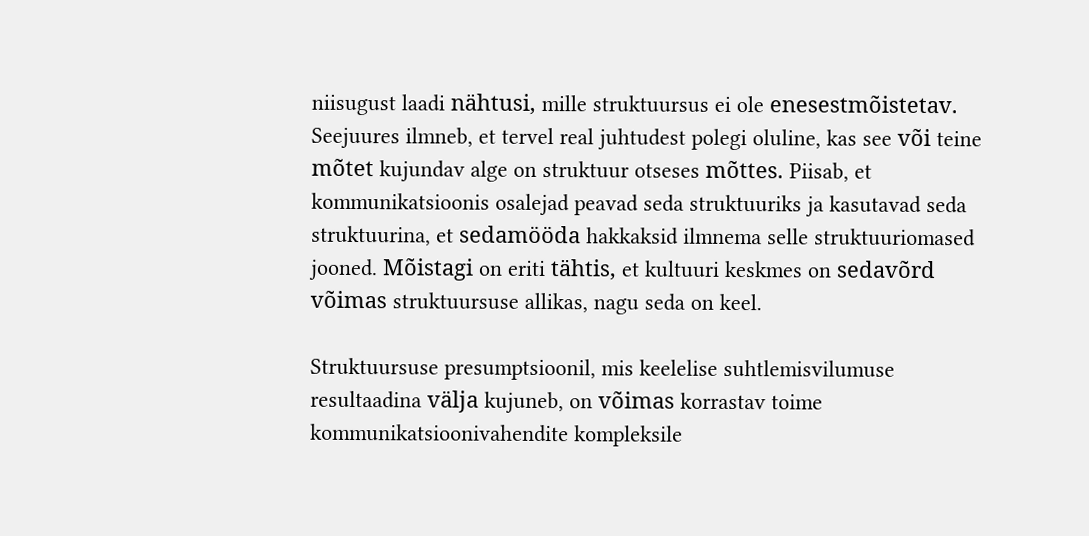niisugust laadi nähtusi, mille struktuursus ei ole enesestmõistetav. Seejuures ilmneb, et tervel real juhtudest polegi oluline, kas see või teine mõtet kujundav alge on struktuur otseses mõttes. Piisab, et kommunikatsioonis osalejad peavad seda struktuuriks ja kasutavad seda struktuurina, et sedamööda hakkaksid ilmnema selle struktuuriomased jooned. Mõistagi on eriti tähtis, et kultuuri keskmes on sedavõrd võimas struktuursuse allikas, nagu seda on keel.

Struktuursuse presumptsioonil, mis keelelise suhtlemisvilumuse resultaadina välja kujuneb, on võimas korrastav toime kommunikatsioonivahendite kompleksile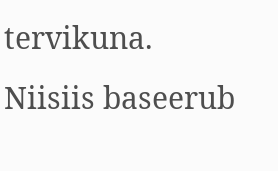tervikuna. Niisiis baseerub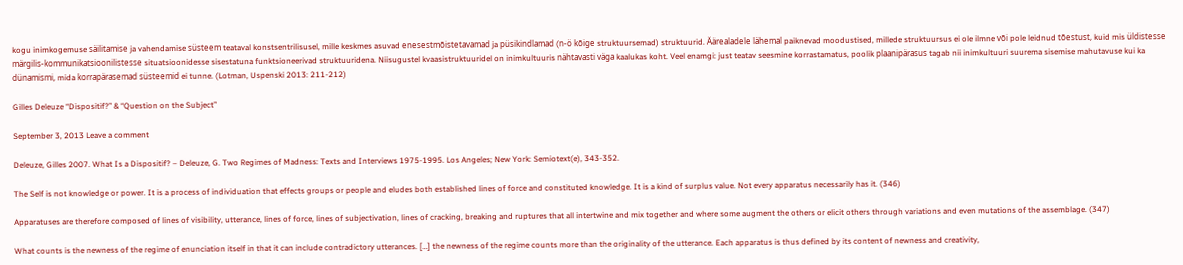kogu inimkogemuse säilitamise ja vahendamise süsteem teataval konstsentrilisusel, mille keskmes asuvad enesestmõistetavamad ja püsikindlamad (n-ö kõige struktuursemad) struktuurid. Äärealadele lähemal paiknevad moodustised, millede struktuursus ei ole ilmne või pole leidnud tõestust, kuid mis üldistesse märgilis-kommunikatsioonilistesse situatsioonidesse sisestatuna funktsioneerivad struktuuridena. Niisugustel kvaasistruktuuridel on inimkultuuris nähtavasti väga kaalukas koht. Veel enamgi: just teatav seesmine korrastamatus, poolik plaanipärasus tagab nii inimkultuuri suurema sisemise mahutavuse kui ka dünamismi, mida korrapärasemad süsteemid ei tunne. (Lotman, Uspenski 2013: 211-212)

Gilles Deleuze “Dispositif?” & “Question on the Subject”

September 3, 2013 Leave a comment

Deleuze, Gilles 2007. What Is a Dispositif? – Deleuze, G. Two Regimes of Madness: Texts and Interviews 1975-1995. Los Angeles; New York: Semiotext(e), 343-352.

The Self is not knowledge or power. It is a process of individuation that effects groups or people and eludes both established lines of force and constituted knowledge. It is a kind of surplus value. Not every apparatus necessarily has it. (346)

Apparatuses are therefore composed of lines of visibility, utterance, lines of force, lines of subjectivation, lines of cracking, breaking and ruptures that all intertwine and mix together and where some augment the others or elicit others through variations and even mutations of the assemblage. (347)

What counts is the newness of the regime of enunciation itself in that it can include contradictory utterances. […] the newness of the regime counts more than the originality of the utterance. Each apparatus is thus defined by its content of newness and creativity,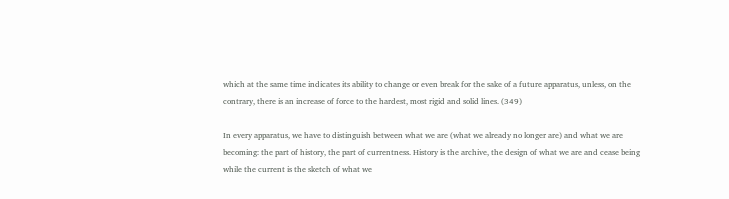which at the same time indicates its ability to change or even break for the sake of a future apparatus, unless, on the contrary, there is an increase of force to the hardest, most rigid and solid lines. (349)

In every apparatus, we have to distinguish between what we are (what we already no longer are) and what we are becoming: the part of history, the part of currentness. History is the archive, the design of what we are and cease being while the current is the sketch of what we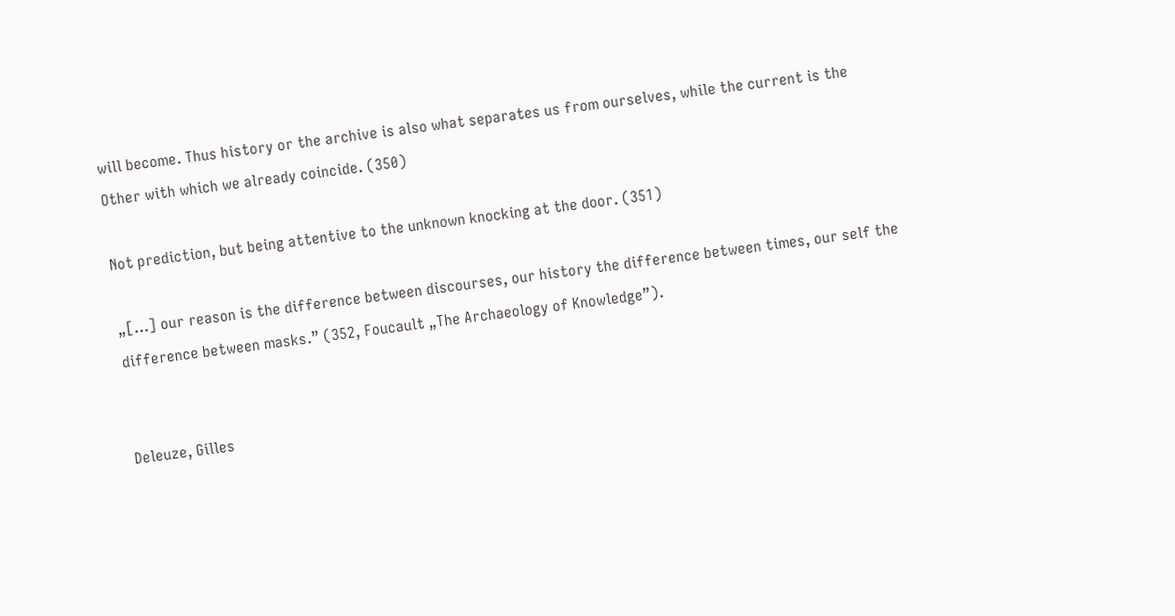will become. Thus history or the archive is also what separates us from ourselves, while the current is the Other with which we already coincide. (350)

Not prediction, but being attentive to the unknown knocking at the door. (351)

„[…] our reason is the difference between discourses, our history the difference between times, our self the difference between masks.” (352, Foucault „The Archaeology of Knowledge”).


Deleuze, Gilles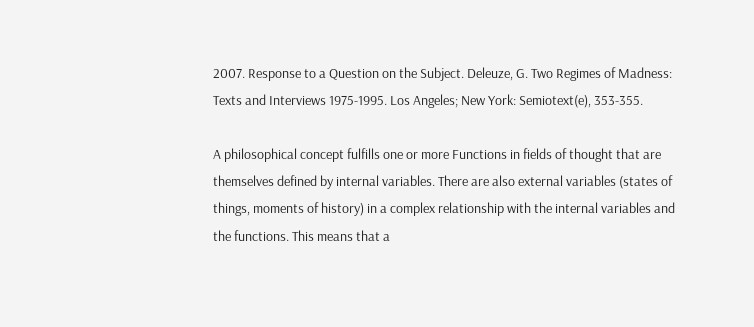2007. Response to a Question on the Subject. Deleuze, G. Two Regimes of Madness: Texts and Interviews 1975-1995. Los Angeles; New York: Semiotext(e), 353-355.

A philosophical concept fulfills one or more Functions in fields of thought that are themselves defined by internal variables. There are also external variables (states of things, moments of history) in a complex relationship with the internal variables and the functions. This means that a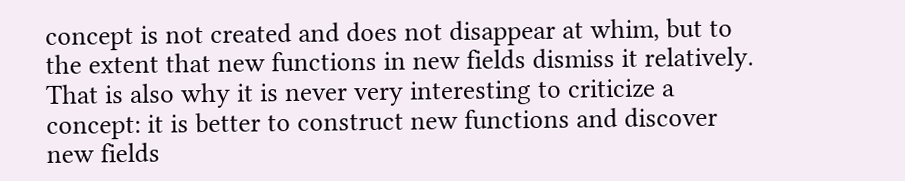concept is not created and does not disappear at whim, but to the extent that new functions in new fields dismiss it relatively. That is also why it is never very interesting to criticize a concept: it is better to construct new functions and discover new fields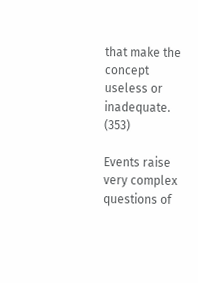that make the concept useless or inadequate. (353)

Events raise very complex questions of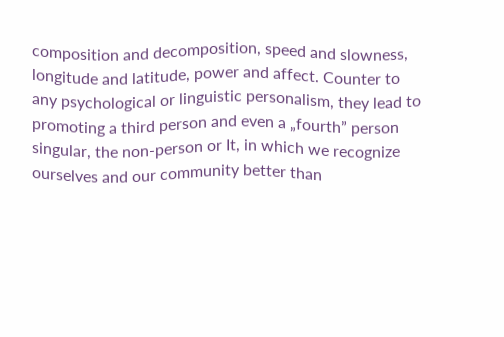composition and decomposition, speed and slowness, longitude and latitude, power and affect. Counter to any psychological or linguistic personalism, they lead to promoting a third person and even a „fourth” person singular, the non-person or It, in which we recognize ourselves and our community better than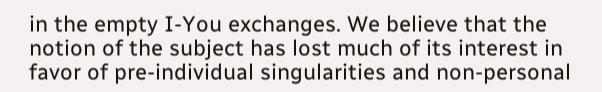in the empty I-You exchanges. We believe that the notion of the subject has lost much of its interest in favor of pre-individual singularities and non-personal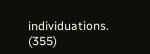individuations. (355)